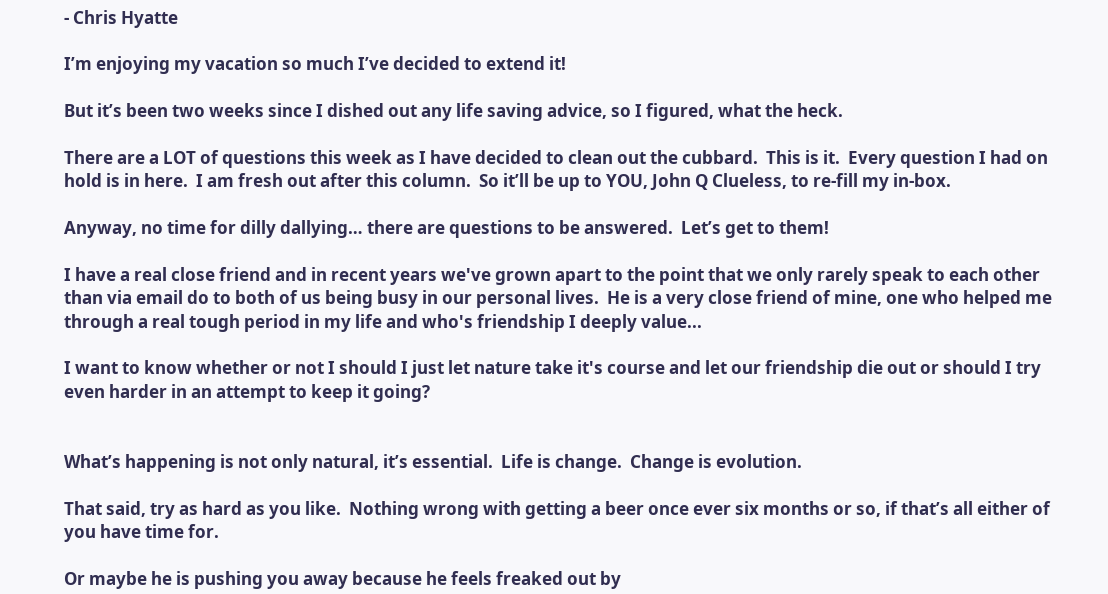- Chris Hyatte

I’m enjoying my vacation so much I’ve decided to extend it!

But it’s been two weeks since I dished out any life saving advice, so I figured, what the heck.

There are a LOT of questions this week as I have decided to clean out the cubbard.  This is it.  Every question I had on hold is in here.  I am fresh out after this column.  So it’ll be up to YOU, John Q Clueless, to re-fill my in-box.

Anyway, no time for dilly dallying… there are questions to be answered.  Let’s get to them!

I have a real close friend and in recent years we've grown apart to the point that we only rarely speak to each other than via email do to both of us being busy in our personal lives.  He is a very close friend of mine, one who helped me through a real tough period in my life and who's friendship I deeply value...

I want to know whether or not I should I just let nature take it's course and let our friendship die out or should I try even harder in an attempt to keep it going?


What’s happening is not only natural, it’s essential.  Life is change.  Change is evolution.

That said, try as hard as you like.  Nothing wrong with getting a beer once ever six months or so, if that’s all either of you have time for.

Or maybe he is pushing you away because he feels freaked out by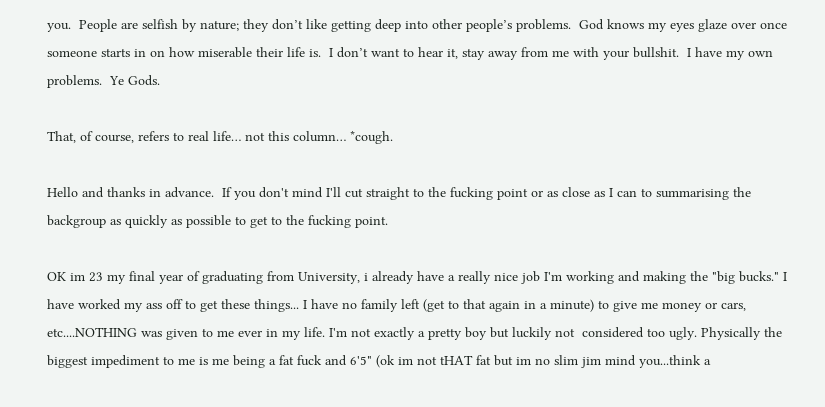you.  People are selfish by nature; they don’t like getting deep into other people’s problems.  God knows my eyes glaze over once someone starts in on how miserable their life is.  I don’t want to hear it, stay away from me with your bullshit.  I have my own problems.  Ye Gods.

That, of course, refers to real life… not this column… *cough.

Hello and thanks in advance.  If you don't mind I'll cut straight to the fucking point or as close as I can to summarising the backgroup as quickly as possible to get to the fucking point.

OK im 23 my final year of graduating from University, i already have a really nice job I'm working and making the "big bucks." I have worked my ass off to get these things... I have no family left (get to that again in a minute) to give me money or cars, etc....NOTHING was given to me ever in my life. I'm not exactly a pretty boy but luckily not  considered too ugly. Physically the  biggest impediment to me is me being a fat fuck and 6'5" (ok im not tHAT fat but im no slim jim mind you...think a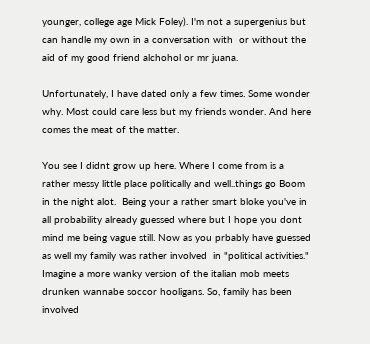younger, college age Mick Foley). I'm not a supergenius but can handle my own in a conversation with  or without the aid of my good friend alchohol or mr juana.

Unfortunately, I have dated only a few times. Some wonder why. Most could care less but my friends wonder. And here comes the meat of the matter.

You see I didnt grow up here. Where I come from is a rather messy little place politically and well..things go Boom in the night alot.  Being your a rather smart bloke you've in all probability already guessed where but I hope you dont mind me being vague still. Now as you prbably have guessed as well my family was rather involved  in "political activities." Imagine a more wanky version of the italian mob meets drunken wannabe soccor hooligans. So, family has been involved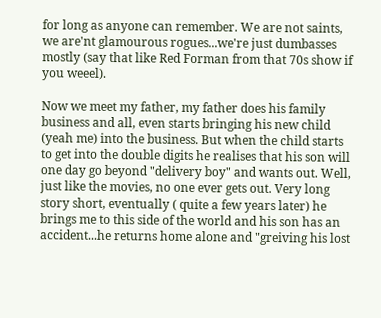for long as anyone can remember. We are not saints, we are'nt glamourous rogues...we're just dumbasses mostly (say that like Red Forman from that 70s show if you weeel).

Now we meet my father, my father does his family business and all, even starts bringing his new child (yeah me) into the business. But when the child starts to get into the double digits he realises that his son will one day go beyond "delivery boy" and wants out. Well, just like the movies, no one ever gets out. Very long story short, eventually ( quite a few years later) he brings me to this side of the world and his son has an accident...he returns home alone and "greiving his lost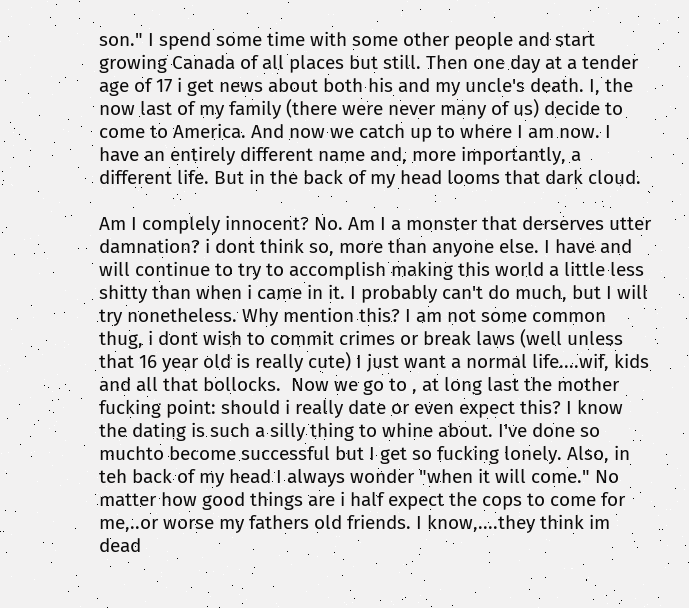son." I spend some time with some other people and start growing Canada of all places but still. Then one day at a tender age of 17 i get news about both his and my uncle's death. I, the now last of my family (there were never many of us) decide to come to America. And now we catch up to where I am now. I have an entirely different name and, more importantly, a different life. But in the back of my head looms that dark cloud.

Am I complely innocent? No. Am I a monster that derserves utter damnation? i dont think so, more than anyone else. I have and will continue to try to accomplish making this world a little less shitty than when i came in it. I probably can't do much, but I will try nonetheless. Why mention this? I am not some common thug, i dont wish to commit crimes or break laws (well unless that 16 year old is really cute) I just want a normal life....wif, kids and all that bollocks.  Now we go to , at long last the mother fucking point: should i really date or even expect this? I know the dating is such a silly thing to whine about. I've done so muchto become successful but I get so fucking lonely. Also, in teh back of my head I always wonder "when it will come." No matter how good things are i half expect the cops to come for me,..or worse my fathers old friends. I know,....they think im dead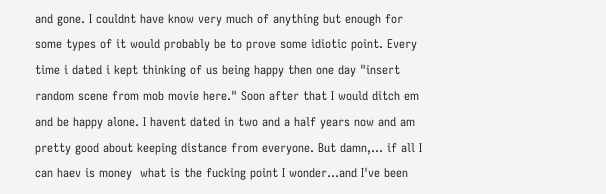and gone. I couldnt have know very much of anything but enough for some types of it would probably be to prove some idiotic point. Every time i dated i kept thinking of us being happy then one day "insert random scene from mob movie here." Soon after that I would ditch em and be happy alone. I havent dated in two and a half years now and am pretty good about keeping distance from everyone. But damn,... if all I can haev is money  what is the fucking point I wonder...and I've been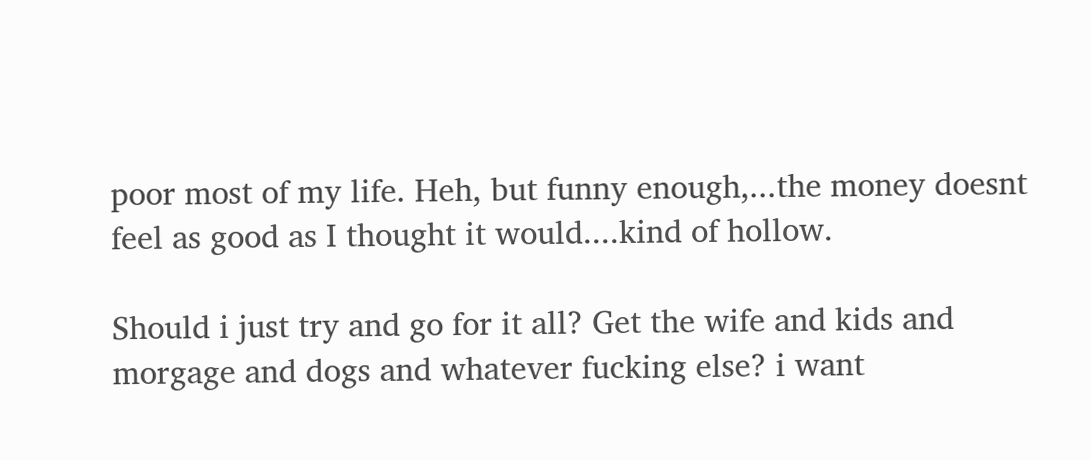poor most of my life. Heh, but funny enough,...the money doesnt feel as good as I thought it would....kind of hollow.

Should i just try and go for it all? Get the wife and kids and morgage and dogs and whatever fucking else? i want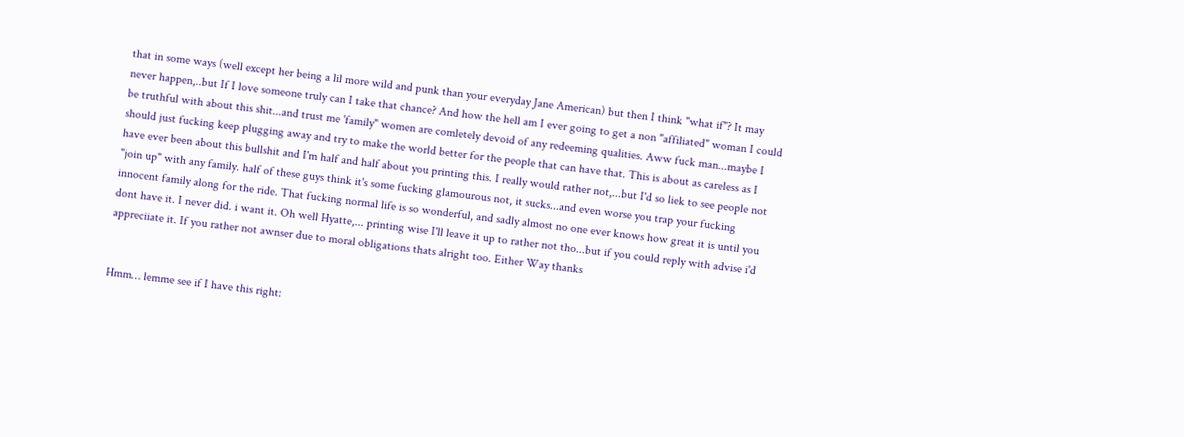that in some ways (well except her being a lil more wild and punk than your everyday Jane American) but then I think "what if"? It may never happen,..but If I love someone truly can I take that chance? And how the hell am I ever going to get a non "affiliated" woman I could be truthful with about this shit...and trust me 'family" women are comletely devoid of any redeeming qualities. Aww fuck man...maybe I should just fucking keep plugging away and try to make the world better for the people that can have that. This is about as careless as I have ever been about this bullshit and I'm half and half about you printing this. I really would rather not,...but I'd so liek to see people not "join up" with any family. half of these guys think it's some fucking glamourous not, it sucks...and even worse you trap your fucking innocent family along for the ride. That fucking normal life is so wonderful, and sadly almost no one ever knows how great it is until you dont have it. I never did. i want it. Oh well Hyatte,... printing wise I'll leave it up to rather not tho...but if you could reply with advise i'd appreciiate it. If you rather not awnser due to moral obligations thats alright too. Either Way thanks


Hmm… lemme see if I have this right: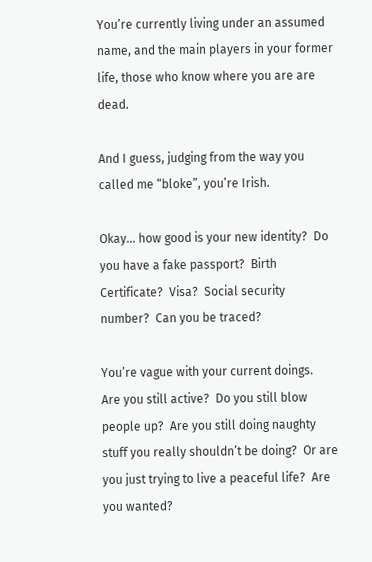You’re currently living under an assumed name, and the main players in your former life, those who know where you are are dead.

And I guess, judging from the way you called me “bloke”, you’re Irish.

Okay… how good is your new identity?  Do you have a fake passport?  Birth Certificate?  Visa?  Social security number?  Can you be traced?

You’re vague with your current doings.  Are you still active?  Do you still blow people up?  Are you still doing naughty stuff you really shouldn’t be doing?  Or are you just trying to live a peaceful life?  Are you wanted?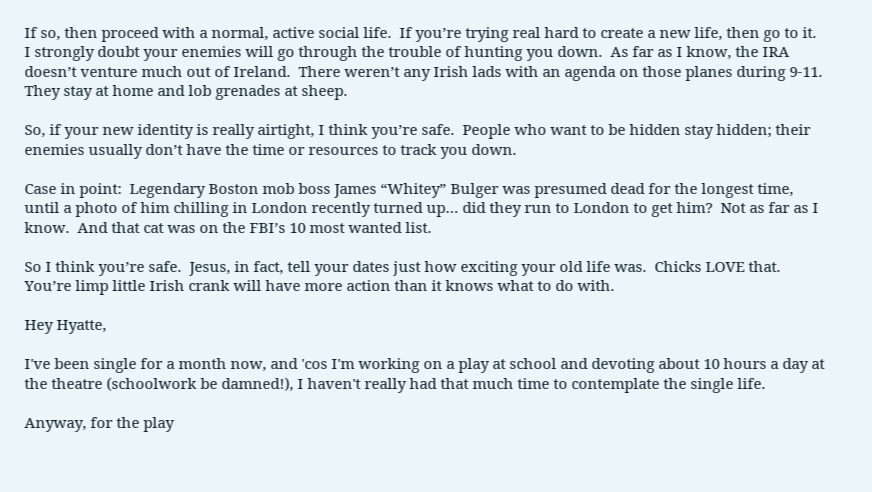If so, then proceed with a normal, active social life.  If you’re trying real hard to create a new life, then go to it.  I strongly doubt your enemies will go through the trouble of hunting you down.  As far as I know, the IRA doesn’t venture much out of Ireland.  There weren’t any Irish lads with an agenda on those planes during 9-11.  They stay at home and lob grenades at sheep.

So, if your new identity is really airtight, I think you’re safe.  People who want to be hidden stay hidden; their enemies usually don’t have the time or resources to track you down.

Case in point:  Legendary Boston mob boss James “Whitey” Bulger was presumed dead for the longest time, until a photo of him chilling in London recently turned up… did they run to London to get him?  Not as far as I know.  And that cat was on the FBI’s 10 most wanted list.

So I think you’re safe.  Jesus, in fact, tell your dates just how exciting your old life was.  Chicks LOVE that.  You’re limp little Irish crank will have more action than it knows what to do with.

Hey Hyatte,

I've been single for a month now, and 'cos I'm working on a play at school and devoting about 10 hours a day at the theatre (schoolwork be damned!), I haven't really had that much time to contemplate the single life.

Anyway, for the play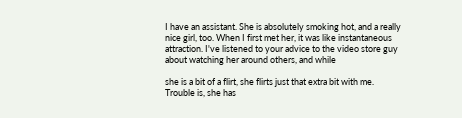I have an assistant. She is absolutely smoking hot, and a really nice girl, too. When I first met her, it was like instantaneous attraction. I've listened to your advice to the video store guy about watching her around others, and while

she is a bit of a flirt, she flirts just that extra bit with me. Trouble is, she has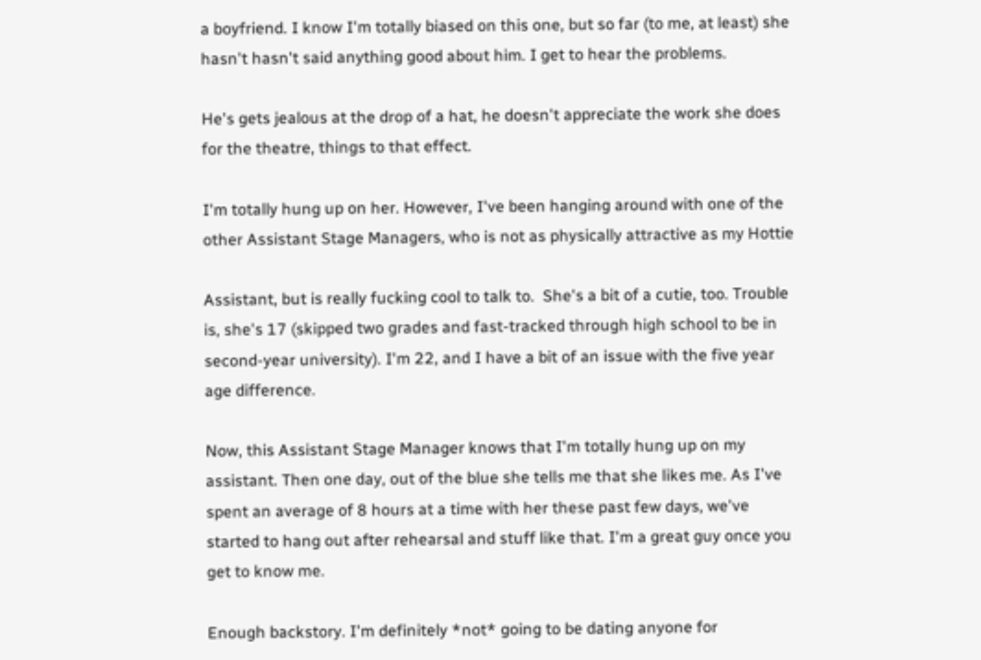a boyfriend. I know I'm totally biased on this one, but so far (to me, at least) she hasn't hasn't said anything good about him. I get to hear the problems.

He's gets jealous at the drop of a hat, he doesn't appreciate the work she does for the theatre, things to that effect.

I'm totally hung up on her. However, I've been hanging around with one of the other Assistant Stage Managers, who is not as physically attractive as my Hottie

Assistant, but is really fucking cool to talk to.  She's a bit of a cutie, too. Trouble is, she's 17 (skipped two grades and fast-tracked through high school to be in second-year university). I'm 22, and I have a bit of an issue with the five year age difference.

Now, this Assistant Stage Manager knows that I'm totally hung up on my assistant. Then one day, out of the blue she tells me that she likes me. As I've spent an average of 8 hours at a time with her these past few days, we've started to hang out after rehearsal and stuff like that. I'm a great guy once you get to know me.

Enough backstory. I'm definitely *not* going to be dating anyone for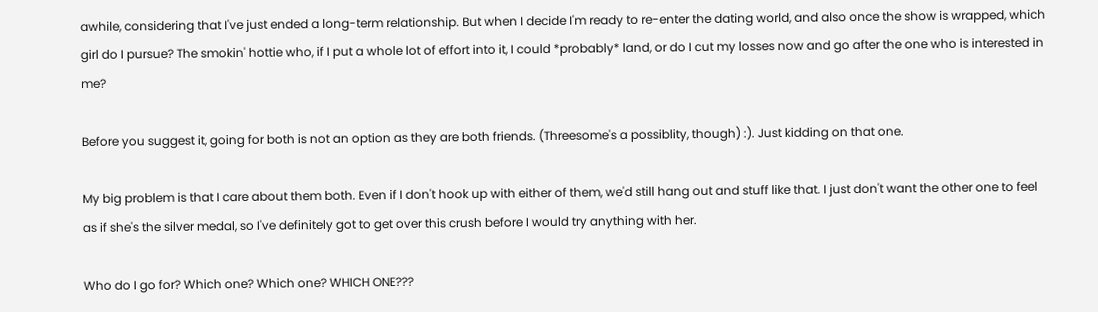awhile, considering that I've just ended a long-term relationship. But when I decide I'm ready to re-enter the dating world, and also once the show is wrapped, which girl do I pursue? The smokin' hottie who, if I put a whole lot of effort into it, I could *probably* land, or do I cut my losses now and go after the one who is interested in me?

Before you suggest it, going for both is not an option as they are both friends. (Threesome's a possiblity, though) :). Just kidding on that one.

My big problem is that I care about them both. Even if I don't hook up with either of them, we'd still hang out and stuff like that. I just don't want the other one to feel as if she's the silver medal, so I've definitely got to get over this crush before I would try anything with her.

Who do I go for? Which one? Which one? WHICH ONE???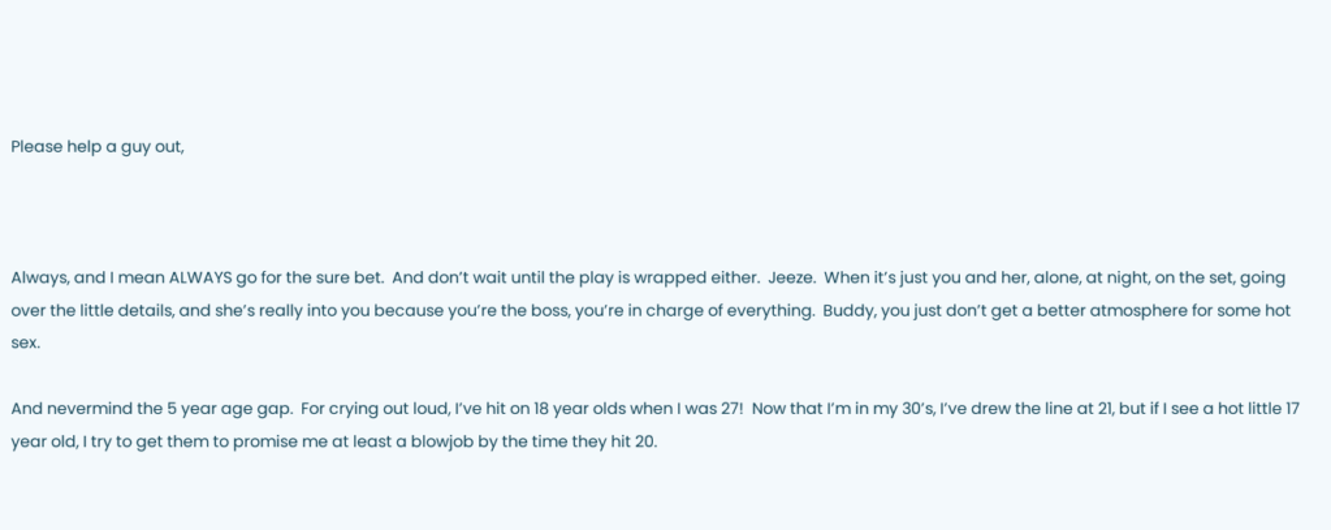Please help a guy out,



Always, and I mean ALWAYS go for the sure bet.  And don’t wait until the play is wrapped either.  Jeeze.  When it’s just you and her, alone, at night, on the set, going over the little details, and she’s really into you because you’re the boss, you’re in charge of everything.  Buddy, you just don’t get a better atmosphere for some hot sex.

And nevermind the 5 year age gap.  For crying out loud, I’ve hit on 18 year olds when I was 27!  Now that I’m in my 30’s, I’ve drew the line at 21, but if I see a hot little 17 year old, I try to get them to promise me at least a blowjob by the time they hit 20.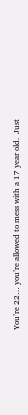You’re 22… you’re allowed to mess with a 17 year old.  Just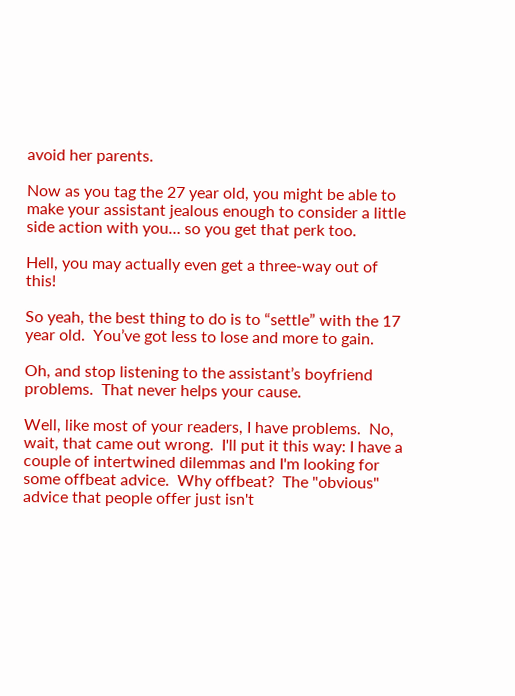avoid her parents.

Now as you tag the 27 year old, you might be able to make your assistant jealous enough to consider a little side action with you… so you get that perk too.

Hell, you may actually even get a three-way out of this!

So yeah, the best thing to do is to “settle” with the 17 year old.  You’ve got less to lose and more to gain.

Oh, and stop listening to the assistant’s boyfriend problems.  That never helps your cause.

Well, like most of your readers, I have problems.  No, wait, that came out wrong.  I'll put it this way: I have a couple of intertwined dilemmas and I'm looking for some offbeat advice.  Why offbeat?  The "obvious" advice that people offer just isn't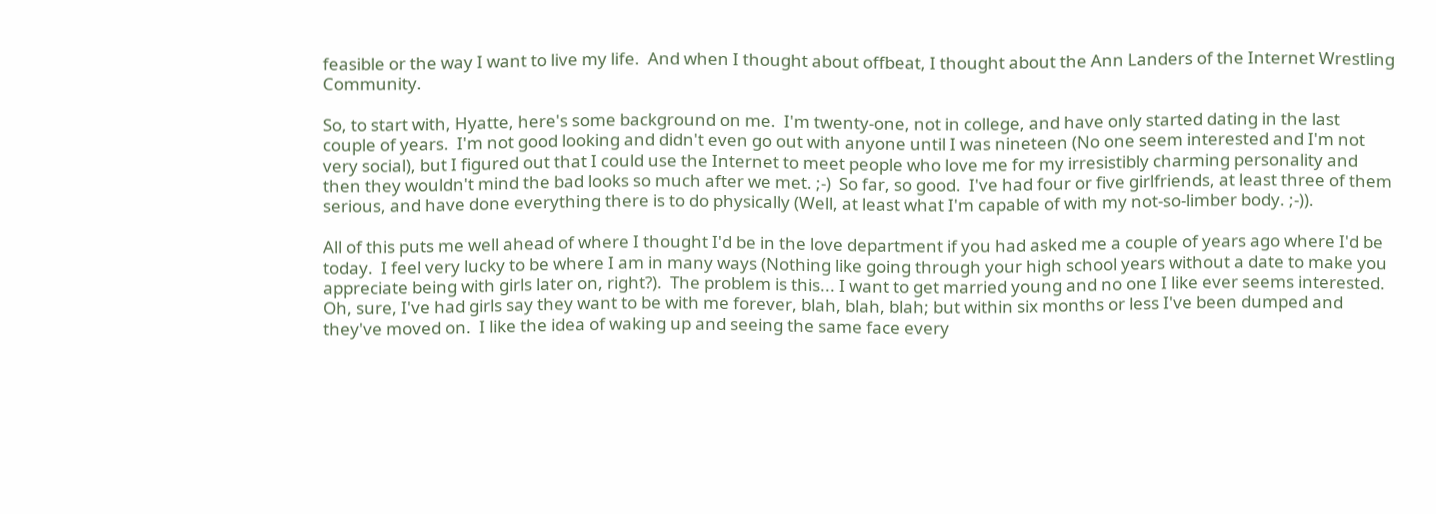feasible or the way I want to live my life.  And when I thought about offbeat, I thought about the Ann Landers of the Internet Wrestling Community.

So, to start with, Hyatte, here's some background on me.  I'm twenty-one, not in college, and have only started dating in the last couple of years.  I'm not good looking and didn't even go out with anyone until I was nineteen (No one seem interested and I'm not very social), but I figured out that I could use the Internet to meet people who love me for my irresistibly charming personality and then they wouldn't mind the bad looks so much after we met. ;-)  So far, so good.  I've had four or five girlfriends, at least three of them serious, and have done everything there is to do physically (Well, at least what I'm capable of with my not-so-limber body. ;-)).

All of this puts me well ahead of where I thought I'd be in the love department if you had asked me a couple of years ago where I'd be today.  I feel very lucky to be where I am in many ways (Nothing like going through your high school years without a date to make you appreciate being with girls later on, right?).  The problem is this... I want to get married young and no one I like ever seems interested.  Oh, sure, I've had girls say they want to be with me forever, blah, blah, blah; but within six months or less I've been dumped and they've moved on.  I like the idea of waking up and seeing the same face every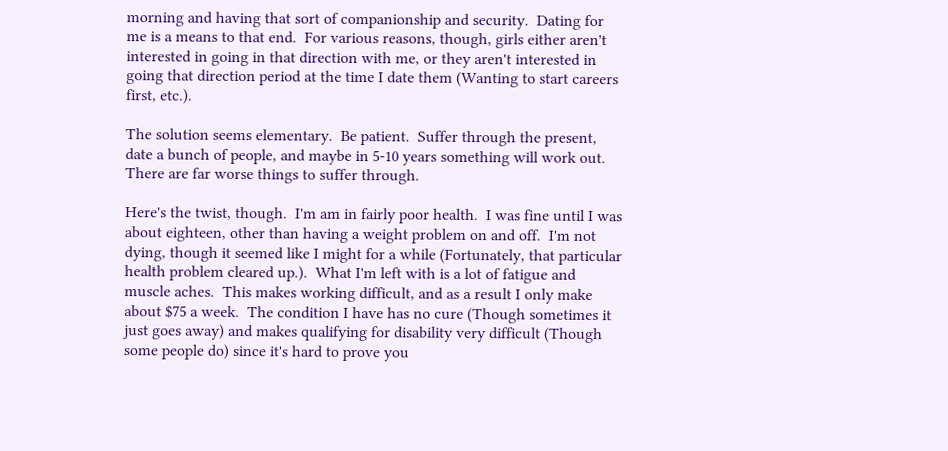morning and having that sort of companionship and security.  Dating for me is a means to that end.  For various reasons, though, girls either aren't interested in going in that direction with me, or they aren't interested in going that direction period at the time I date them (Wanting to start careers first, etc.).

The solution seems elementary.  Be patient.  Suffer through the present, date a bunch of people, and maybe in 5-10 years something will work out.  There are far worse things to suffer through.

Here's the twist, though.  I'm am in fairly poor health.  I was fine until I was about eighteen, other than having a weight problem on and off.  I'm not dying, though it seemed like I might for a while (Fortunately, that particular health problem cleared up.).  What I'm left with is a lot of fatigue and muscle aches.  This makes working difficult, and as a result I only make about $75 a week.  The condition I have has no cure (Though sometimes it just goes away) and makes qualifying for disability very difficult (Though some people do) since it's hard to prove you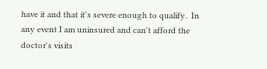have it and that it's severe enough to qualify.  In any event I am uninsured and can't afford the doctor's visits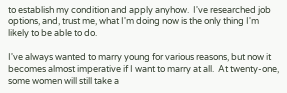to establish my condition and apply anyhow.  I've researched job options, and, trust me, what I'm doing now is the only thing I'm likely to be able to do.

I've always wanted to marry young for various reasons, but now it becomes almost imperative if I want to marry at all.  At twenty-one, some women will still take a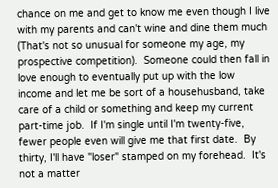chance on me and get to know me even though I live with my parents and can't wine and dine them much (That's not so unusual for someone my age, my prospective competition).  Someone could then fall in love enough to eventually put up with the low income and let me be sort of a househusband, take care of a child or something and keep my current part-time job.  If I'm single until I'm twenty-five, fewer people even will give me that first date.  By thirty, I'll have "loser" stamped on my forehead.  It's not a matter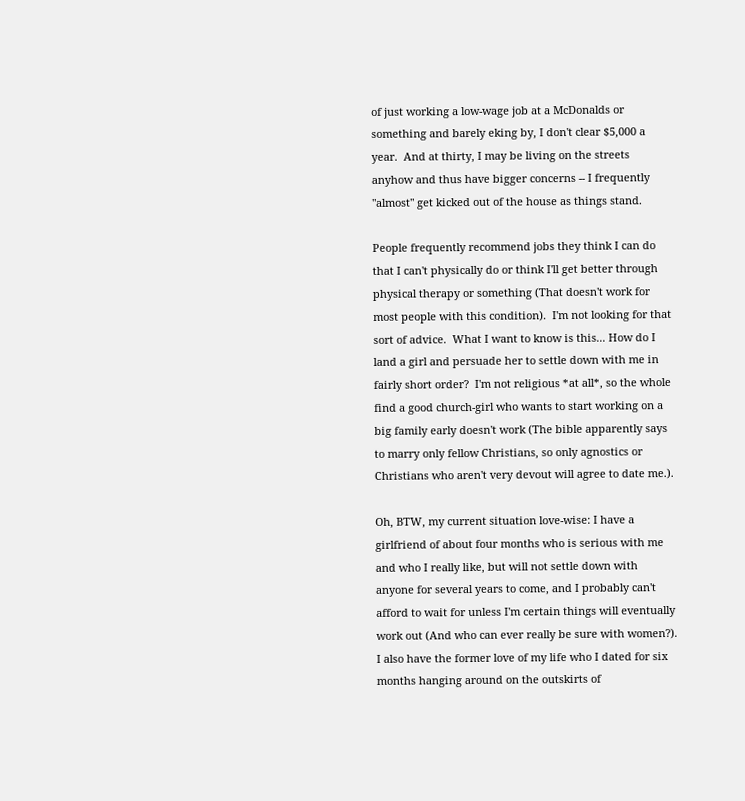of just working a low-wage job at a McDonalds or something and barely eking by, I don't clear $5,000 a year.  And at thirty, I may be living on the streets anyhow and thus have bigger concerns -- I frequently "almost" get kicked out of the house as things stand.

People frequently recommend jobs they think I can do that I can't physically do or think I'll get better through physical therapy or something (That doesn't work for most people with this condition).  I'm not looking for that sort of advice.  What I want to know is this... How do I land a girl and persuade her to settle down with me in fairly short order?  I'm not religious *at all*, so the whole find a good church-girl who wants to start working on a big family early doesn't work (The bible apparently says to marry only fellow Christians, so only agnostics or Christians who aren't very devout will agree to date me.).

Oh, BTW, my current situation love-wise: I have a girlfriend of about four months who is serious with me and who I really like, but will not settle down with anyone for several years to come, and I probably can't afford to wait for unless I'm certain things will eventually work out (And who can ever really be sure with women?).  I also have the former love of my life who I dated for six months hanging around on the outskirts of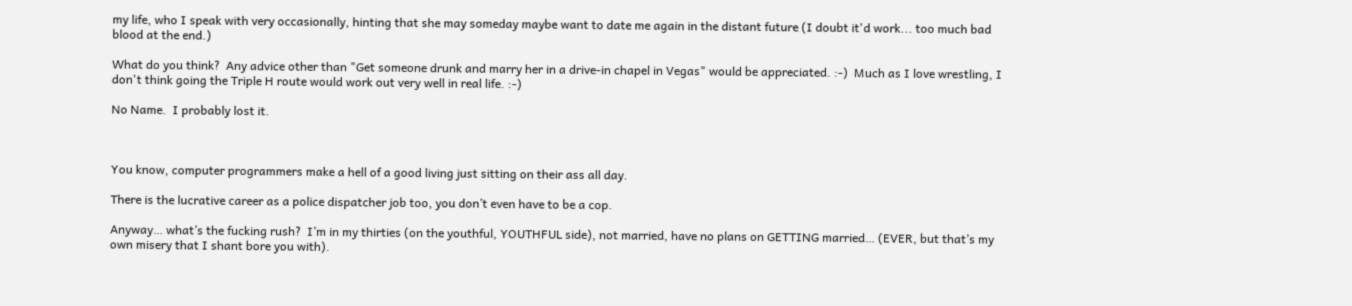my life, who I speak with very occasionally, hinting that she may someday maybe want to date me again in the distant future (I doubt it'd work... too much bad blood at the end.)

What do you think?  Any advice other than "Get someone drunk and marry her in a drive-in chapel in Vegas" would be appreciated. :-)  Much as I love wrestling, I don't think going the Triple H route would work out very well in real life. :-)

No Name.  I probably lost it.



You know, computer programmers make a hell of a good living just sitting on their ass all day.

There is the lucrative career as a police dispatcher job too, you don’t even have to be a cop.

Anyway… what’s the fucking rush?  I’m in my thirties (on the youthful, YOUTHFUL side), not married, have no plans on GETTING married… (EVER, but that’s my own misery that I shant bore you with).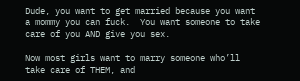Dude, you want to get married because you want a mommy you can fuck.  You want someone to take care of you AND give you sex.

Now most girls want to marry someone who’ll take care of THEM, and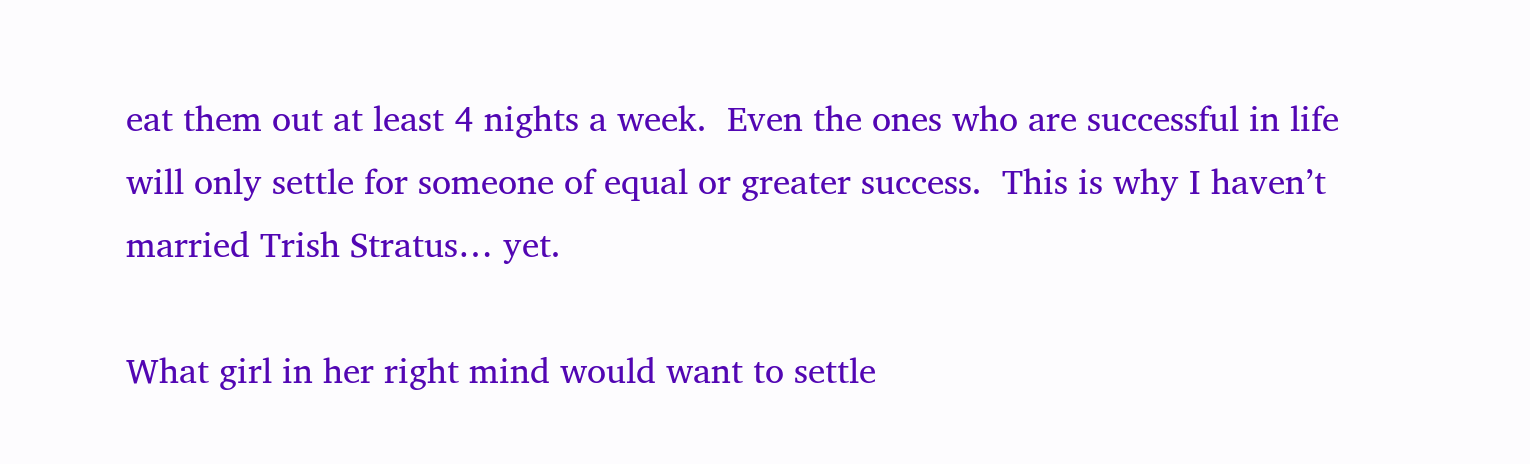eat them out at least 4 nights a week.  Even the ones who are successful in life will only settle for someone of equal or greater success.  This is why I haven’t married Trish Stratus… yet.

What girl in her right mind would want to settle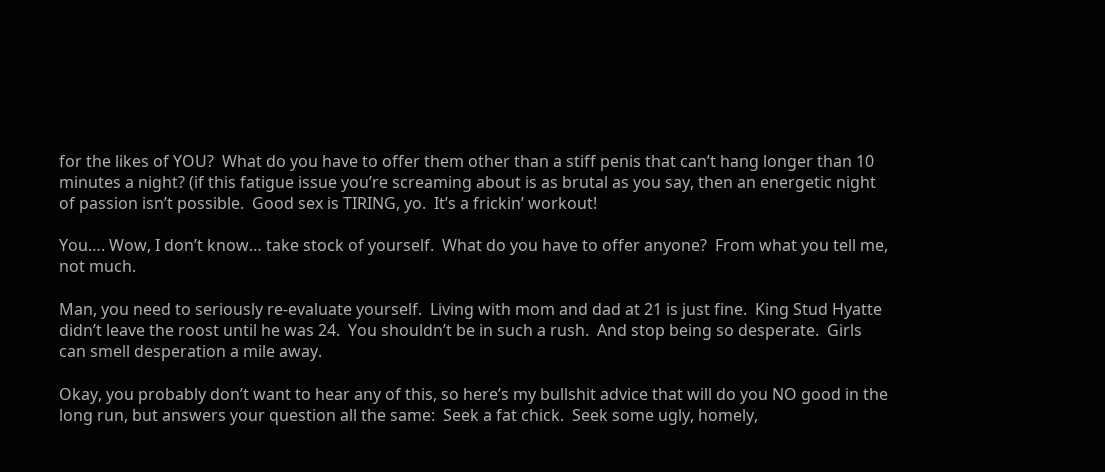for the likes of YOU?  What do you have to offer them other than a stiff penis that can’t hang longer than 10 minutes a night? (if this fatigue issue you’re screaming about is as brutal as you say, then an energetic night of passion isn’t possible.  Good sex is TIRING, yo.  It’s a frickin’ workout!

You…. Wow, I don’t know… take stock of yourself.  What do you have to offer anyone?  From what you tell me, not much.

Man, you need to seriously re-evaluate yourself.  Living with mom and dad at 21 is just fine.  King Stud Hyatte didn’t leave the roost until he was 24.  You shouldn’t be in such a rush.  And stop being so desperate.  Girls can smell desperation a mile away.

Okay, you probably don’t want to hear any of this, so here’s my bullshit advice that will do you NO good in the long run, but answers your question all the same:  Seek a fat chick.  Seek some ugly, homely,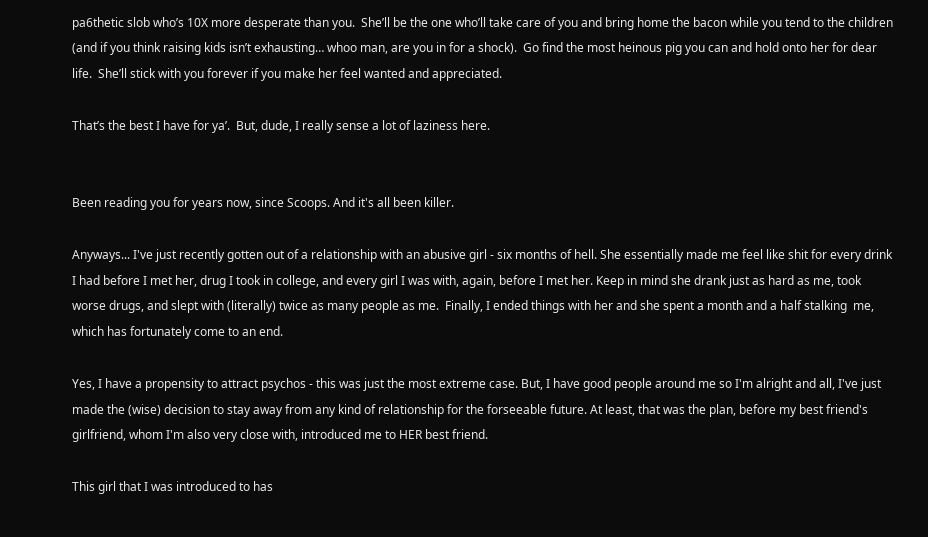pa6thetic slob who’s 10X more desperate than you.  She’ll be the one who’ll take care of you and bring home the bacon while you tend to the children (and if you think raising kids isn’t exhausting… whoo man, are you in for a shock).  Go find the most heinous pig you can and hold onto her for dear life.  She’ll stick with you forever if you make her feel wanted and appreciated.

That’s the best I have for ya’.  But, dude, I really sense a lot of laziness here.


Been reading you for years now, since Scoops. And it's all been killer.

Anyways... I've just recently gotten out of a relationship with an abusive girl - six months of hell. She essentially made me feel like shit for every drink I had before I met her, drug I took in college, and every girl I was with, again, before I met her. Keep in mind she drank just as hard as me, took worse drugs, and slept with (literally) twice as many people as me.  Finally, I ended things with her and she spent a month and a half stalking  me, which has fortunately come to an end.

Yes, I have a propensity to attract psychos - this was just the most extreme case. But, I have good people around me so I'm alright and all, I've just made the (wise) decision to stay away from any kind of relationship for the forseeable future. At least, that was the plan, before my best friend's girlfriend, whom I'm also very close with, introduced me to HER best friend.

This girl that I was introduced to has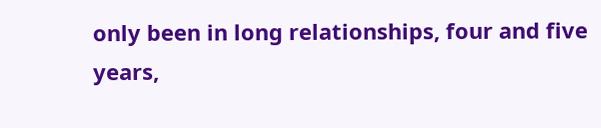only been in long relationships, four and five years,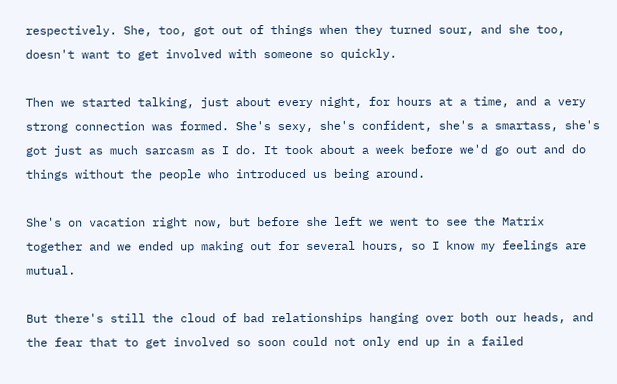respectively. She, too, got out of things when they turned sour, and she too, doesn't want to get involved with someone so quickly.

Then we started talking, just about every night, for hours at a time, and a very strong connection was formed. She's sexy, she's confident, she's a smartass, she's got just as much sarcasm as I do. It took about a week before we'd go out and do things without the people who introduced us being around.

She's on vacation right now, but before she left we went to see the Matrix together and we ended up making out for several hours, so I know my feelings are mutual.

But there's still the cloud of bad relationships hanging over both our heads, and the fear that to get involved so soon could not only end up in a failed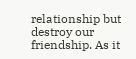relationship but destroy our friendship. As it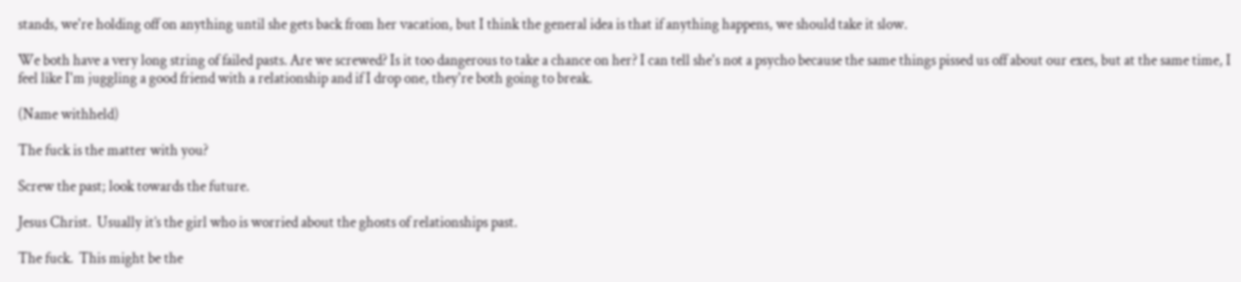stands, we're holding off on anything until she gets back from her vacation, but I think the general idea is that if anything happens, we should take it slow.

We both have a very long string of failed pasts. Are we screwed? Is it too dangerous to take a chance on her? I can tell she's not a psycho because the same things pissed us off about our exes, but at the same time, I feel like I'm juggling a good friend with a relationship and if I drop one, they're both going to break.

(Name withheld)

The fuck is the matter with you?

Screw the past; look towards the future.

Jesus Christ.  Usually it’s the girl who is worried about the ghosts of relationships past.

The fuck.  This might be the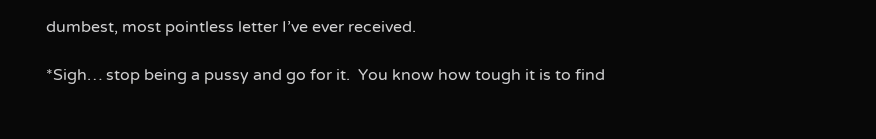dumbest, most pointless letter I’ve ever received.

*Sigh… stop being a pussy and go for it.  You know how tough it is to find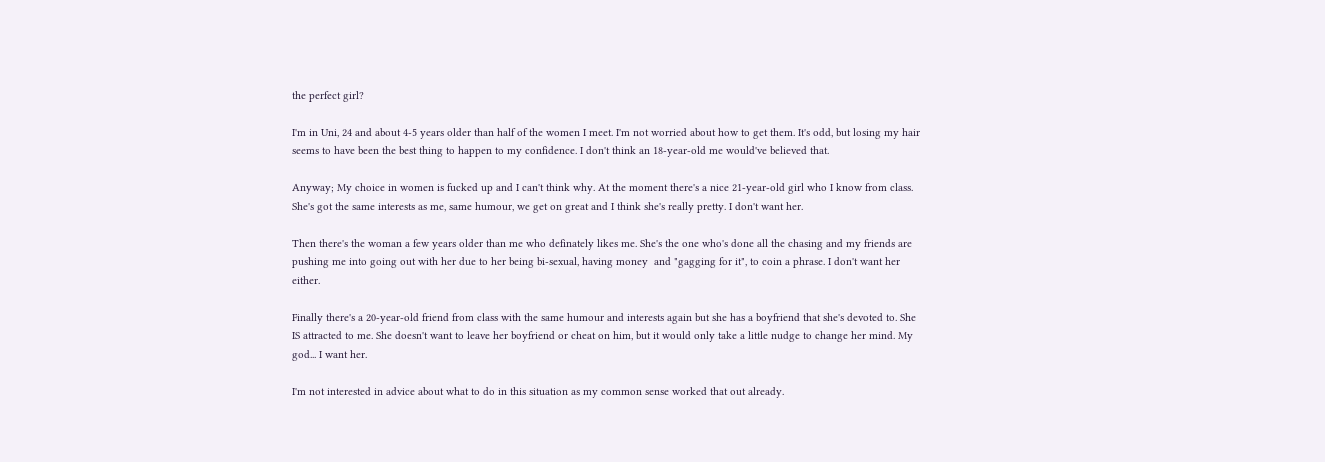the perfect girl?

I'm in Uni, 24 and about 4-5 years older than half of the women I meet. I'm not worried about how to get them. It's odd, but losing my hair seems to have been the best thing to happen to my confidence. I don't think an 18-year-old me would've believed that.

Anyway; My choice in women is fucked up and I can't think why. At the moment there's a nice 21-year-old girl who I know from class. She's got the same interests as me, same humour, we get on great and I think she's really pretty. I don't want her.

Then there's the woman a few years older than me who definately likes me. She's the one who's done all the chasing and my friends are pushing me into going out with her due to her being bi-sexual, having money  and "gagging for it", to coin a phrase. I don't want her either.

Finally there's a 20-year-old friend from class with the same humour and interests again but she has a boyfriend that she's devoted to. She IS attracted to me. She doesn't want to leave her boyfriend or cheat on him, but it would only take a little nudge to change her mind. My god... I want her.

I'm not interested in advice about what to do in this situation as my common sense worked that out already.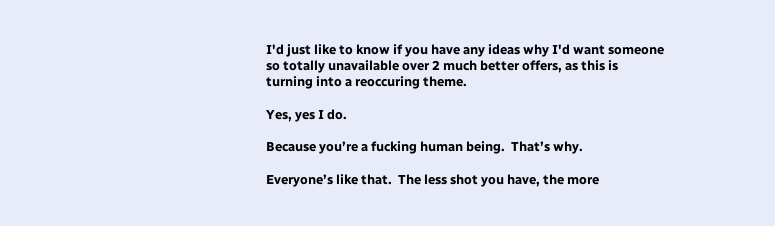I'd just like to know if you have any ideas why I'd want someone so totally unavailable over 2 much better offers, as this is turning into a reoccuring theme.

Yes, yes I do.

Because you’re a fucking human being.  That’s why.

Everyone’s like that.  The less shot you have, the more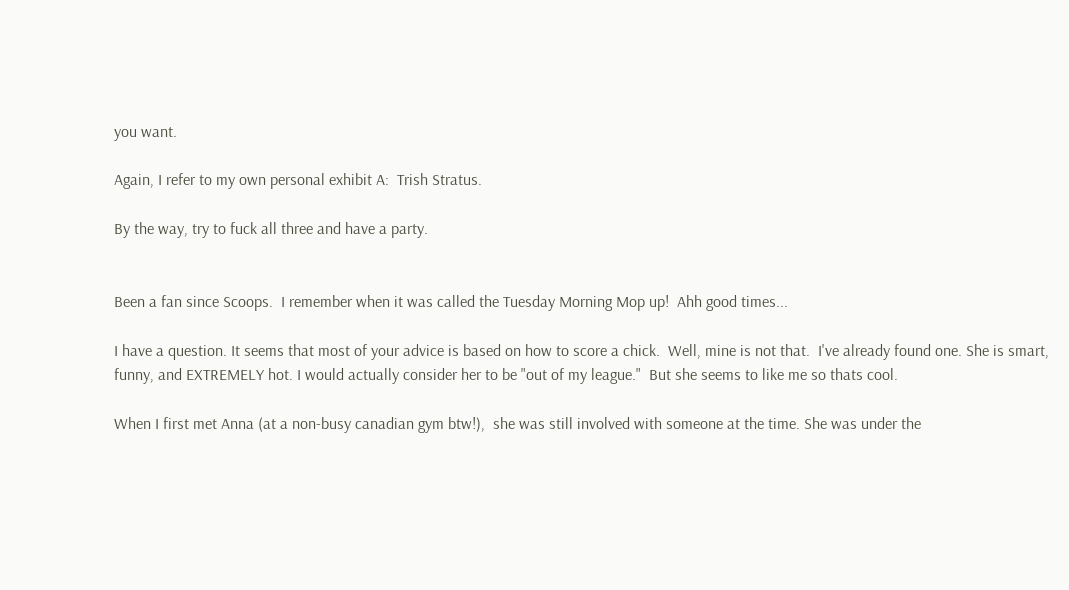you want.

Again, I refer to my own personal exhibit A:  Trish Stratus.

By the way, try to fuck all three and have a party.


Been a fan since Scoops.  I remember when it was called the Tuesday Morning Mop up!  Ahh good times...

I have a question. It seems that most of your advice is based on how to score a chick.  Well, mine is not that.  I've already found one. She is smart, funny, and EXTREMELY hot. I would actually consider her to be "out of my league."  But she seems to like me so thats cool.

When I first met Anna (at a non-busy canadian gym btw!),  she was still involved with someone at the time. She was under the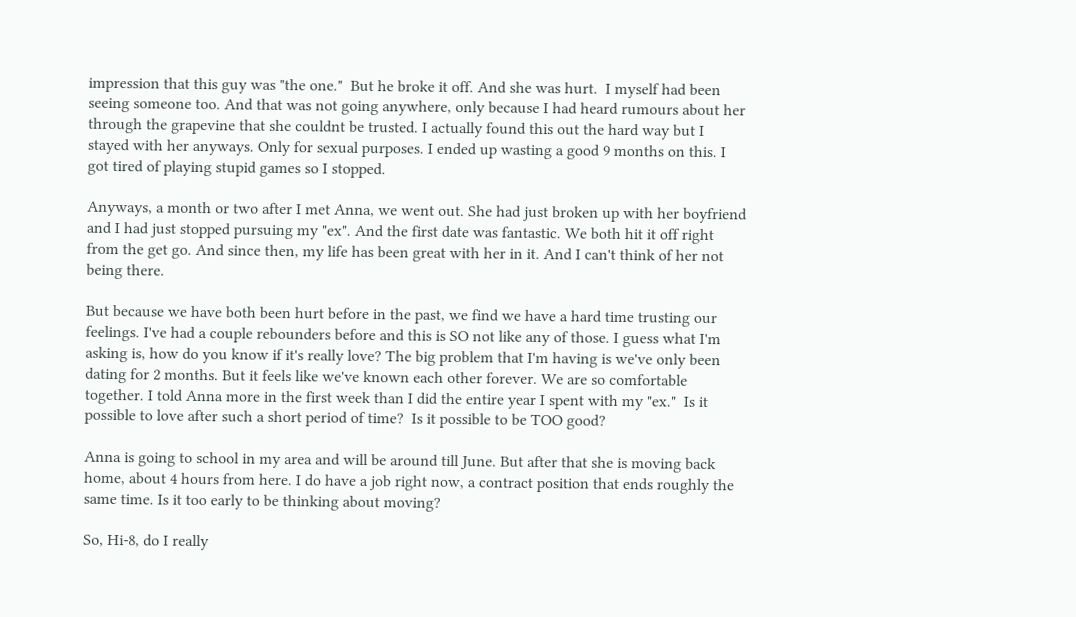impression that this guy was "the one."  But he broke it off. And she was hurt.  I myself had been seeing someone too. And that was not going anywhere, only because I had heard rumours about her through the grapevine that she couldnt be trusted. I actually found this out the hard way but I stayed with her anyways. Only for sexual purposes. I ended up wasting a good 9 months on this. I got tired of playing stupid games so I stopped.

Anyways, a month or two after I met Anna, we went out. She had just broken up with her boyfriend and I had just stopped pursuing my "ex". And the first date was fantastic. We both hit it off right from the get go. And since then, my life has been great with her in it. And I can't think of her not being there.

But because we have both been hurt before in the past, we find we have a hard time trusting our feelings. I've had a couple rebounders before and this is SO not like any of those. I guess what I'm asking is, how do you know if it's really love? The big problem that I'm having is we've only been dating for 2 months. But it feels like we've known each other forever. We are so comfortable together. I told Anna more in the first week than I did the entire year I spent with my "ex."  Is it possible to love after such a short period of time?  Is it possible to be TOO good?

Anna is going to school in my area and will be around till June. But after that she is moving back home, about 4 hours from here. I do have a job right now, a contract position that ends roughly the same time. Is it too early to be thinking about moving?

So, Hi-8, do I really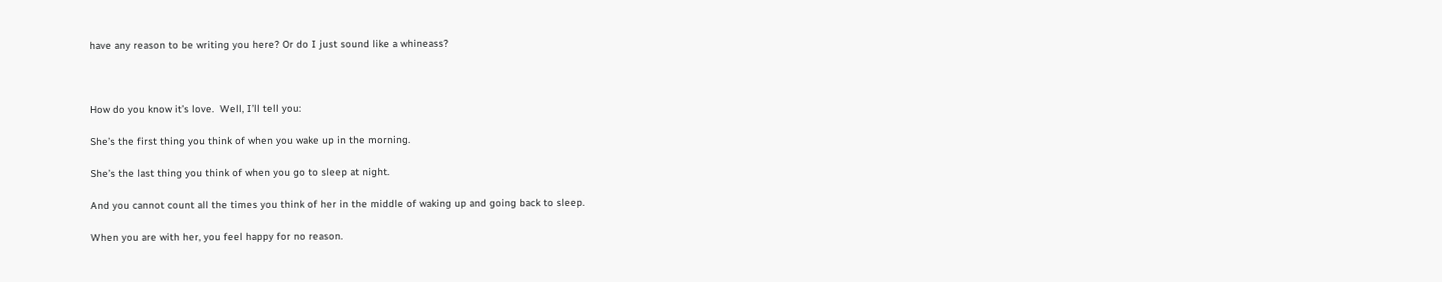have any reason to be writing you here? Or do I just sound like a whineass?



How do you know it’s love.  Well, I’ll tell you:

She’s the first thing you think of when you wake up in the morning.

She’s the last thing you think of when you go to sleep at night.

And you cannot count all the times you think of her in the middle of waking up and going back to sleep.

When you are with her, you feel happy for no reason.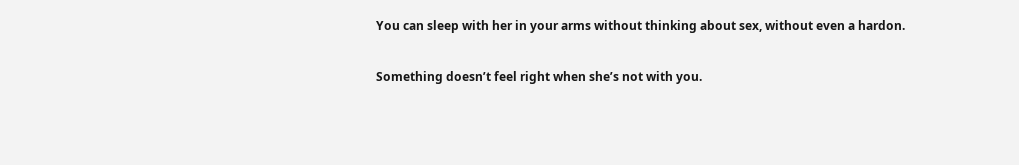You can sleep with her in your arms without thinking about sex, without even a hardon.

Something doesn’t feel right when she’s not with you.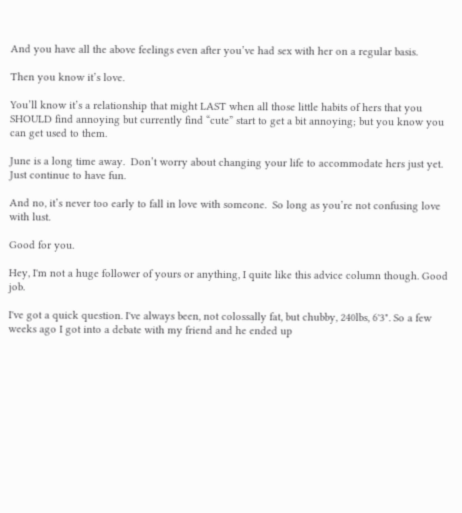And you have all the above feelings even after you’ve had sex with her on a regular basis.

Then you know it’s love.

You’ll know it’s a relationship that might LAST when all those little habits of hers that you SHOULD find annoying but currently find “cute” start to get a bit annoying; but you know you can get used to them.

June is a long time away.  Don’t worry about changing your life to accommodate hers just yet.  Just continue to have fun.

And no, it’s never too early to fall in love with someone.  So long as you’re not confusing love with lust.

Good for you.

Hey, I'm not a huge follower of yours or anything, I quite like this advice column though. Good job.

I've got a quick question. I've always been, not colossally fat, but chubby, 240lbs, 6'3". So a few weeks ago I got into a debate with my friend and he ended up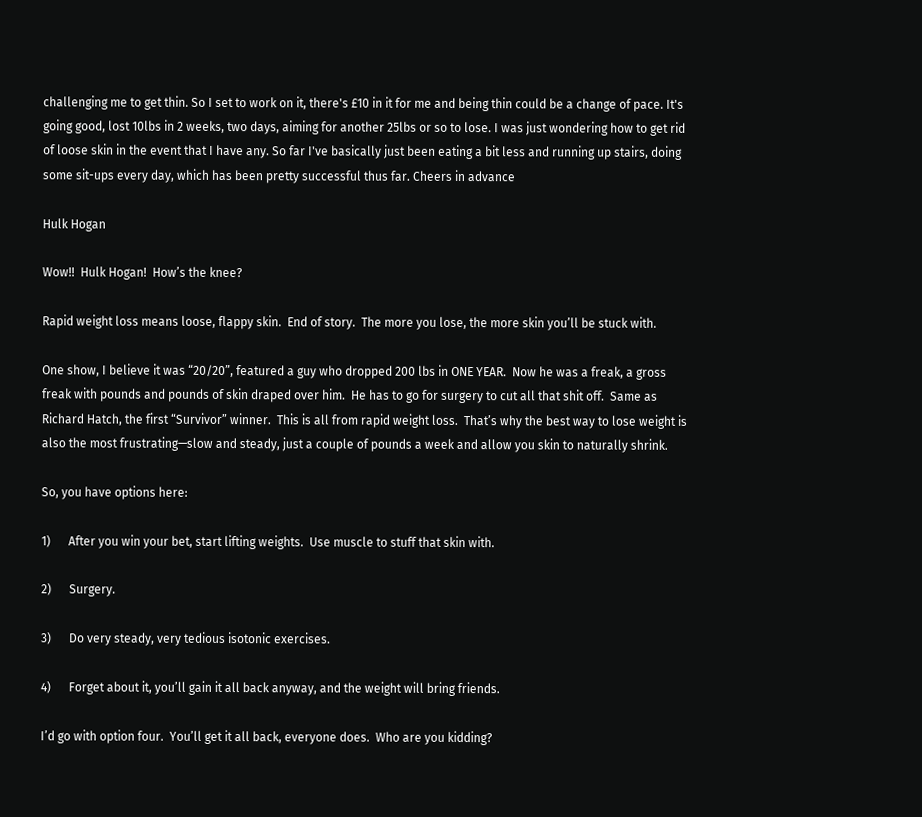challenging me to get thin. So I set to work on it, there's £10 in it for me and being thin could be a change of pace. It's going good, lost 10lbs in 2 weeks, two days, aiming for another 25lbs or so to lose. I was just wondering how to get rid of loose skin in the event that I have any. So far I've basically just been eating a bit less and running up stairs, doing some sit-ups every day, which has been pretty successful thus far. Cheers in advance

Hulk Hogan

Wow!!  Hulk Hogan!  How’s the knee?

Rapid weight loss means loose, flappy skin.  End of story.  The more you lose, the more skin you’ll be stuck with.

One show, I believe it was “20/20”, featured a guy who dropped 200 lbs in ONE YEAR.  Now he was a freak, a gross freak with pounds and pounds of skin draped over him.  He has to go for surgery to cut all that shit off.  Same as Richard Hatch, the first “Survivor” winner.  This is all from rapid weight loss.  That’s why the best way to lose weight is also the most frustrating—slow and steady, just a couple of pounds a week and allow you skin to naturally shrink.

So, you have options here:

1)      After you win your bet, start lifting weights.  Use muscle to stuff that skin with.

2)      Surgery.

3)      Do very steady, very tedious isotonic exercises.

4)      Forget about it, you’ll gain it all back anyway, and the weight will bring friends.

I’d go with option four.  You’ll get it all back, everyone does.  Who are you kidding?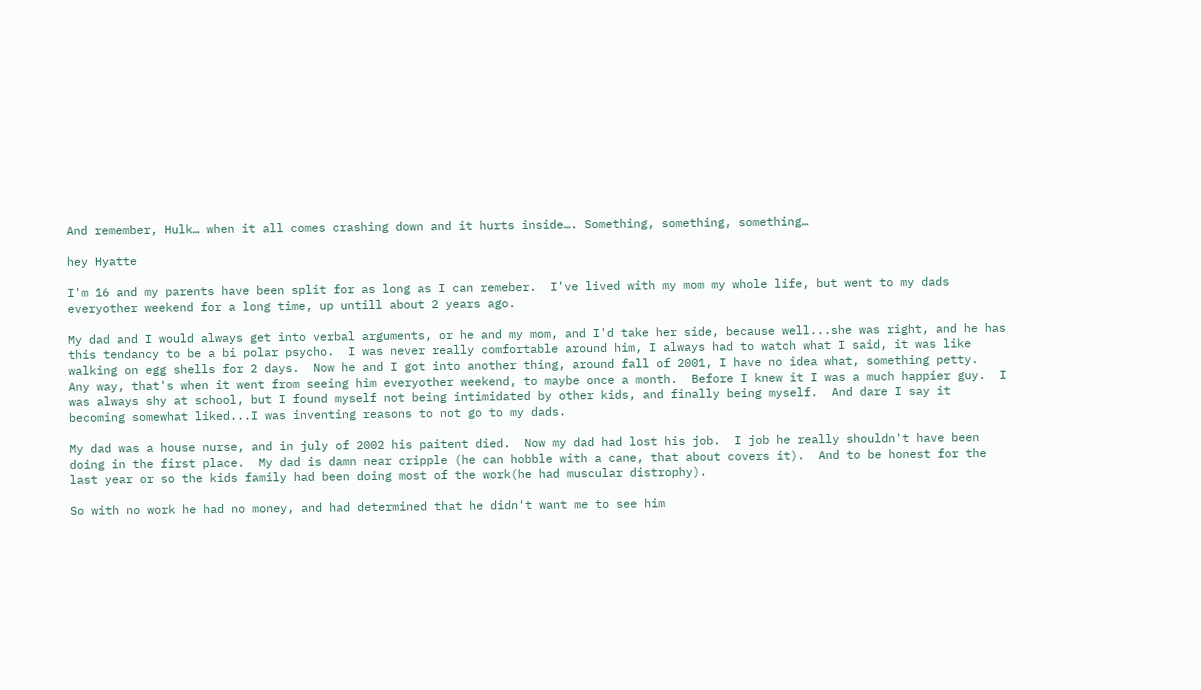And remember, Hulk… when it all comes crashing down and it hurts inside…. Something, something, something…

hey Hyatte

I'm 16 and my parents have been split for as long as I can remeber.  I've lived with my mom my whole life, but went to my dads everyother weekend for a long time, up untill about 2 years ago.

My dad and I would always get into verbal arguments, or he and my mom, and I'd take her side, because well...she was right, and he has this tendancy to be a bi polar psycho.  I was never really comfortable around him, I always had to watch what I said, it was like walking on egg shells for 2 days.  Now he and I got into another thing, around fall of 2001, I have no idea what, something petty.  Any way, that's when it went from seeing him everyother weekend, to maybe once a month.  Before I knew it I was a much happier guy.  I was always shy at school, but I found myself not being intimidated by other kids, and finally being myself.  And dare I say it becoming somewhat liked...I was inventing reasons to not go to my dads.

My dad was a house nurse, and in july of 2002 his paitent died.  Now my dad had lost his job.  I job he really shouldn't have been doing in the first place.  My dad is damn near cripple (he can hobble with a cane, that about covers it).  And to be honest for the last year or so the kids family had been doing most of the work(he had muscular distrophy).

So with no work he had no money, and had determined that he didn't want me to see him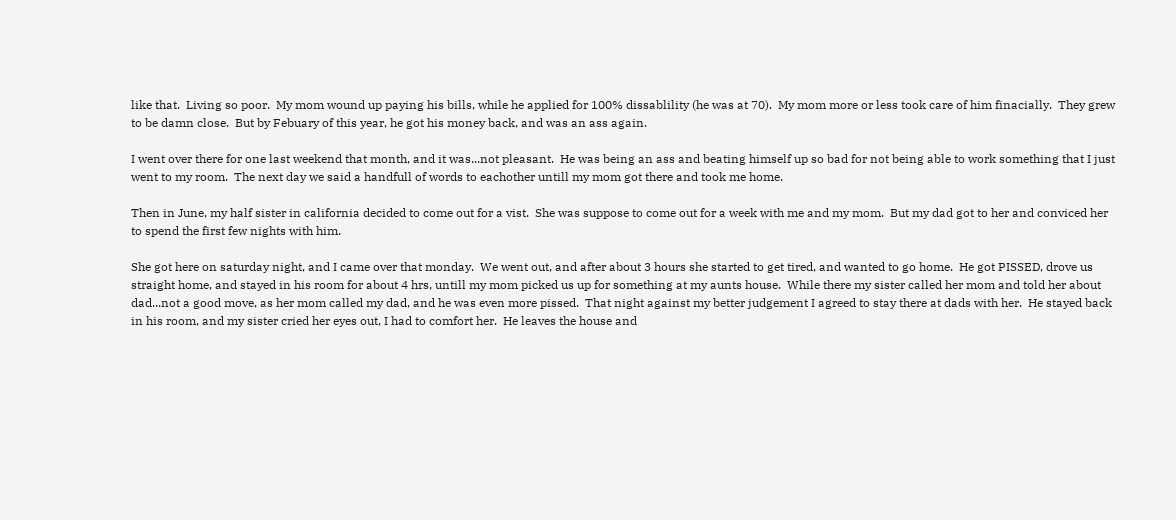like that.  Living so poor.  My mom wound up paying his bills, while he applied for 100% dissablility (he was at 70).  My mom more or less took care of him finacially.  They grew to be damn close.  But by Febuary of this year, he got his money back, and was an ass again.

I went over there for one last weekend that month, and it was...not pleasant.  He was being an ass and beating himself up so bad for not being able to work something that I just went to my room.  The next day we said a handfull of words to eachother untill my mom got there and took me home.

Then in June, my half sister in california decided to come out for a vist.  She was suppose to come out for a week with me and my mom.  But my dad got to her and conviced her to spend the first few nights with him.

She got here on saturday night, and I came over that monday.  We went out, and after about 3 hours she started to get tired, and wanted to go home.  He got PISSED, drove us straight home, and stayed in his room for about 4 hrs, untill my mom picked us up for something at my aunts house.  While there my sister called her mom and told her about dad...not a good move, as her mom called my dad, and he was even more pissed.  That night against my better judgement I agreed to stay there at dads with her.  He stayed back in his room, and my sister cried her eyes out, I had to comfort her.  He leaves the house and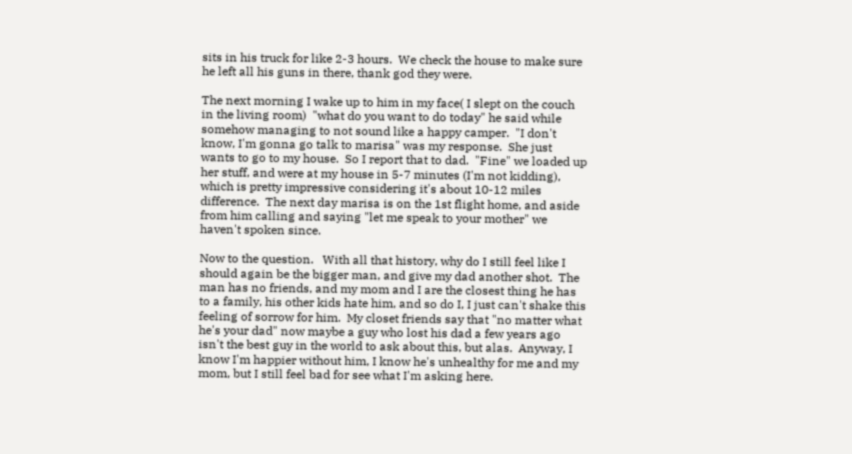sits in his truck for like 2-3 hours.  We check the house to make sure he left all his guns in there, thank god they were.

The next morning I wake up to him in my face( I slept on the couch in the living room)  "what do you want to do today" he said while somehow managing to not sound like a happy camper.  "I don't know, I'm gonna go talk to marisa" was my response.  She just wants to go to my house.  So I report that to dad.  "Fine" we loaded up her stuff, and were at my house in 5-7 minutes (I'm not kidding), which is pretty impressive considering it's about 10-12 miles difference.  The next day marisa is on the 1st flight home, and aside from him calling and saying "let me speak to your mother" we haven't spoken since.

Now to the question.   With all that history, why do I still feel like I should again be the bigger man, and give my dad another shot.  The man has no friends, and my mom and I are the closest thing he has to a family, his other kids hate him, and so do I, I just can't shake this feeling of sorrow for him.  My closet friends say that "no matter what he's your dad" now maybe a guy who lost his dad a few years ago isn't the best guy in the world to ask about this, but alas.  Anyway, I know I'm happier without him, I know he's unhealthy for me and my mom, but I still feel bad for see what I'm asking here.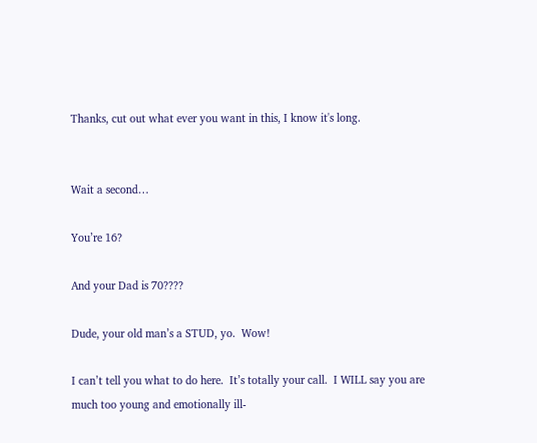Thanks, cut out what ever you want in this, I know it's long.


Wait a second…

You’re 16?

And your Dad is 70????

Dude, your old man’s a STUD, yo.  Wow!

I can’t tell you what to do here.  It’s totally your call.  I WILL say you are much too young and emotionally ill-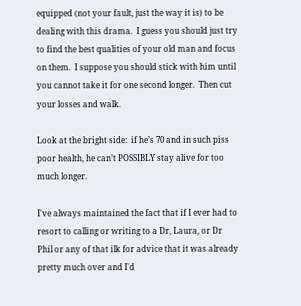equipped (not your fault, just the way it is) to be dealing with this drama.  I guess you should just try to find the best qualities of your old man and focus on them.  I suppose you should stick with him until you cannot take it for one second longer.  Then cut your losses and walk.

Look at the bright side:  if he’s 70 and in such piss poor health, he can’t POSSIBLY stay alive for too much longer.

I've always maintained the fact that if I ever had to resort to calling or writing to a Dr, Laura, or Dr Phil or any of that ilk for advice that it was already pretty much over and I'd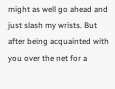might as well go ahead and just slash my wrists. But after being acquainted with you over the net for a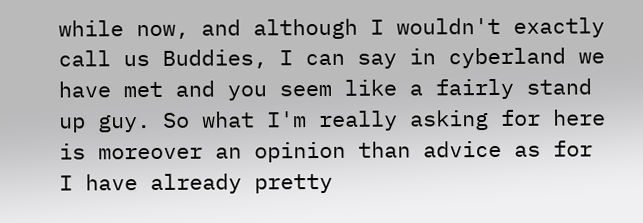while now, and although I wouldn't exactly call us Buddies, I can say in cyberland we have met and you seem like a fairly stand up guy. So what I'm really asking for here is moreover an opinion than advice as for I have already pretty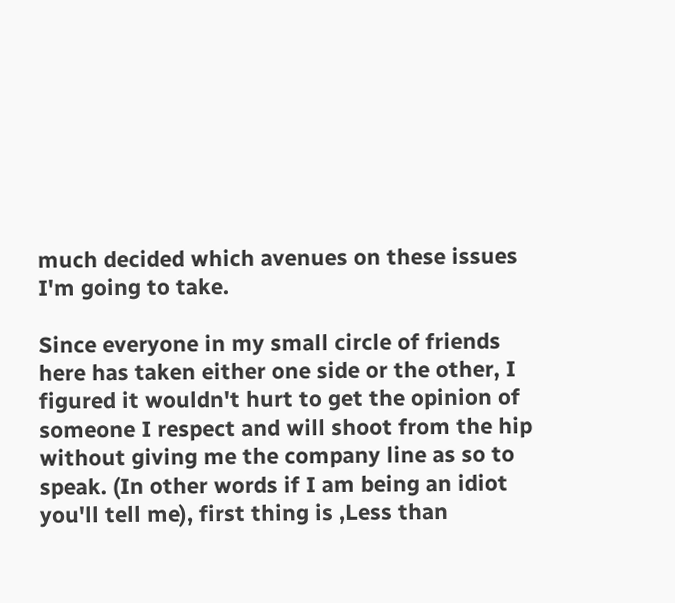much decided which avenues on these issues I'm going to take.

Since everyone in my small circle of friends here has taken either one side or the other, I figured it wouldn't hurt to get the opinion of someone I respect and will shoot from the hip without giving me the company line as so to speak. (In other words if I am being an idiot you'll tell me), first thing is ,Less than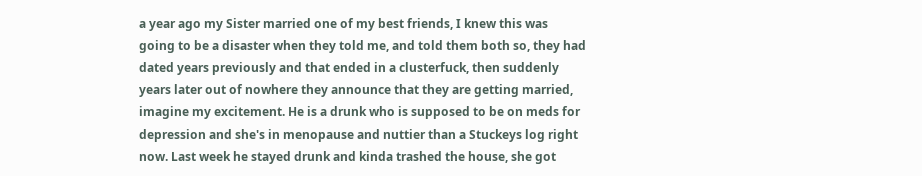a year ago my Sister married one of my best friends, I knew this was going to be a disaster when they told me, and told them both so, they had dated years previously and that ended in a clusterfuck, then suddenly years later out of nowhere they announce that they are getting married, imagine my excitement. He is a drunk who is supposed to be on meds for depression and she's in menopause and nuttier than a Stuckeys log right now. Last week he stayed drunk and kinda trashed the house, she got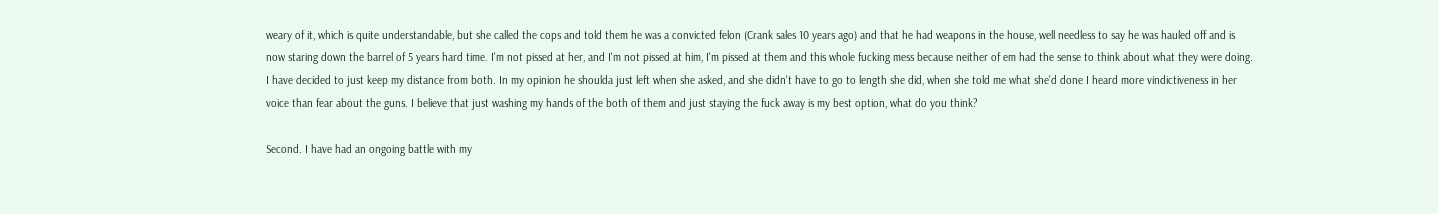weary of it, which is quite understandable, but she called the cops and told them he was a convicted felon (Crank sales 10 years ago) and that he had weapons in the house, well needless to say he was hauled off and is now staring down the barrel of 5 years hard time. I'm not pissed at her, and I'm not pissed at him, I'm pissed at them and this whole fucking mess because neither of em had the sense to think about what they were doing. I have decided to just keep my distance from both. In my opinion he shoulda just left when she asked, and she didn't have to go to length she did, when she told me what she'd done I heard more vindictiveness in her voice than fear about the guns. I believe that just washing my hands of the both of them and just staying the fuck away is my best option, what do you think?

Second. I have had an ongoing battle with my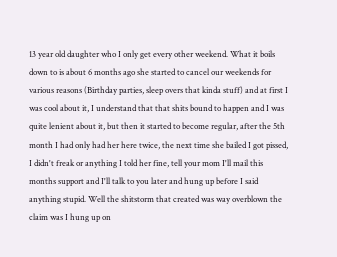13 year old daughter who I only get every other weekend. What it boils down to is about 6 months ago she started to cancel our weekends for various reasons (Birthday parties, sleep overs that kinda stuff) and at first I was cool about it, I understand that that shits bound to happen and I was quite lenient about it, but then it started to become regular, after the 5th month I had only had her here twice, the next time she bailed I got pissed, I didn't freak or anything I told her fine, tell your mom I'll mail this months support and I'll talk to you later and hung up before I said anything stupid. Well the shitstorm that created was way overblown the claim was I hung up on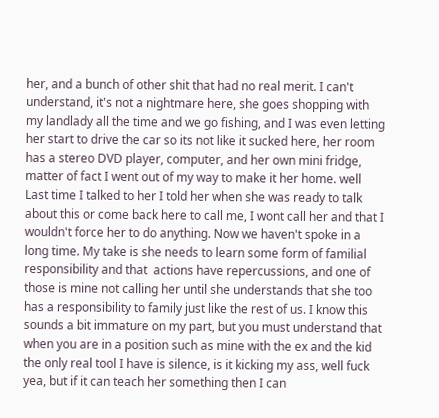her, and a bunch of other shit that had no real merit. I can't understand, it's not a nightmare here, she goes shopping with my landlady all the time and we go fishing, and I was even letting her start to drive the car so its not like it sucked here, her room has a stereo DVD player, computer, and her own mini fridge, matter of fact I went out of my way to make it her home. well Last time I talked to her I told her when she was ready to talk about this or come back here to call me, I wont call her and that I wouldn't force her to do anything. Now we haven't spoke in a long time. My take is she needs to learn some form of familial responsibility and that  actions have repercussions, and one of those is mine not calling her until she understands that she too has a responsibility to family just like the rest of us. I know this sounds a bit immature on my part, but you must understand that when you are in a position such as mine with the ex and the kid the only real tool I have is silence, is it kicking my ass, well fuck yea, but if it can teach her something then I can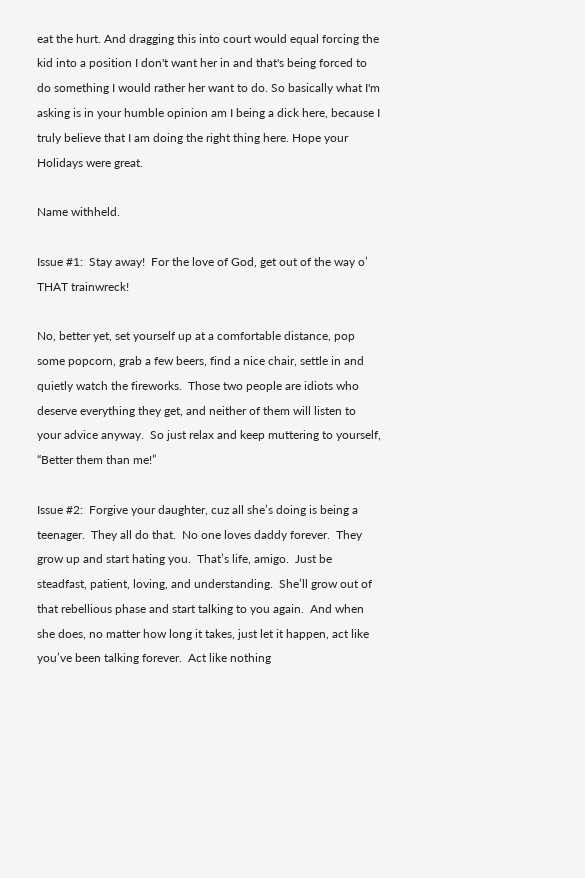eat the hurt. And dragging this into court would equal forcing the kid into a position I don't want her in and that's being forced to do something I would rather her want to do. So basically what I'm asking is in your humble opinion am I being a dick here, because I truly believe that I am doing the right thing here. Hope your Holidays were great.

Name withheld.

Issue #1:  Stay away!  For the love of God, get out of the way o’ THAT trainwreck!

No, better yet, set yourself up at a comfortable distance, pop some popcorn, grab a few beers, find a nice chair, settle in and quietly watch the fireworks.  Those two people are idiots who deserve everything they get, and neither of them will listen to your advice anyway.  So just relax and keep muttering to yourself, “Better them than me!”

Issue #2:  Forgive your daughter, cuz all she’s doing is being a teenager.  They all do that.  No one loves daddy forever.  They grow up and start hating you.  That’s life, amigo.  Just be steadfast, patient, loving, and understanding.  She’ll grow out of that rebellious phase and start talking to you again.  And when she does, no matter how long it takes, just let it happen, act like you’ve been talking forever.  Act like nothing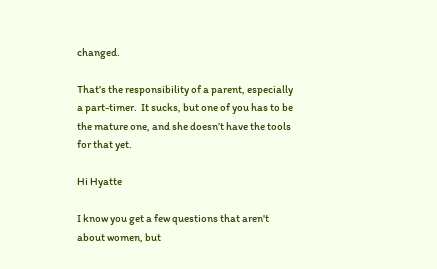changed.

That’s the responsibility of a parent, especially a part-timer.  It sucks, but one of you has to be the mature one, and she doesn’t have the tools for that yet.

Hi Hyatte

I know you get a few questions that aren't about women, but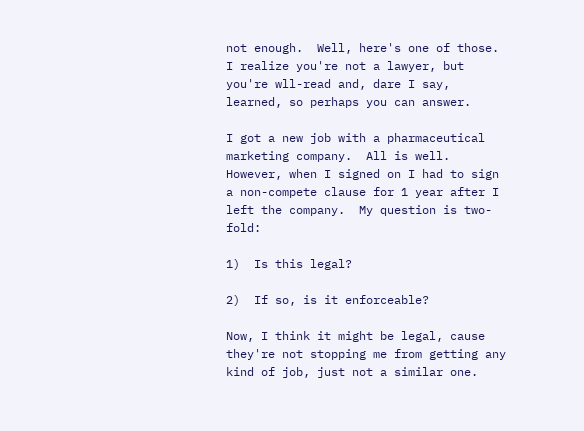not enough.  Well, here's one of those.  I realize you're not a lawyer, but you're wll-read and, dare I say, learned, so perhaps you can answer.

I got a new job with a pharmaceutical marketing company.  All is well.  However, when I signed on I had to sign a non-compete clause for 1 year after I left the company.  My question is two-fold:

1)  Is this legal?

2)  If so, is it enforceable?

Now, I think it might be legal, cause they're not stopping me from getting any kind of job, just not a similar one.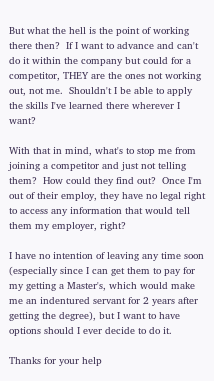But what the hell is the point of working there then?  If I want to advance and can't do it within the company but could for a competitor, THEY are the ones not working out, not me.  Shouldn't I be able to apply the skills I've learned there wherever I want?

With that in mind, what's to stop me from joining a competitor and just not telling them?  How could they find out?  Once I'm out of their employ, they have no legal right to access any information that would tell them my employer, right?

I have no intention of leaving any time soon (especially since I can get them to pay for my getting a Master's, which would make me an indentured servant for 2 years after getting the degree), but I want to have options should I ever decide to do it.

Thanks for your help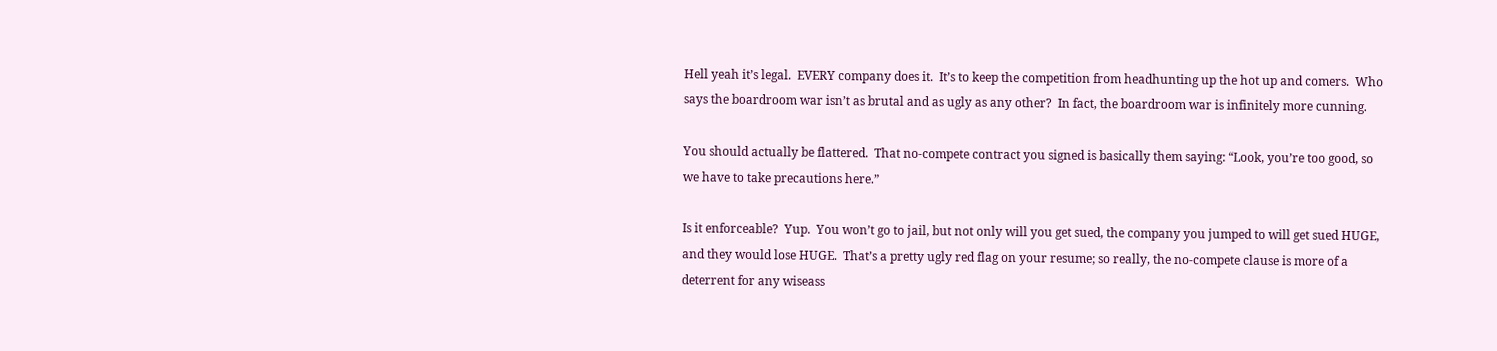Hell yeah it’s legal.  EVERY company does it.  It’s to keep the competition from headhunting up the hot up and comers.  Who says the boardroom war isn’t as brutal and as ugly as any other?  In fact, the boardroom war is infinitely more cunning.

You should actually be flattered.  That no-compete contract you signed is basically them saying: “Look, you’re too good, so we have to take precautions here.”

Is it enforceable?  Yup.  You won’t go to jail, but not only will you get sued, the company you jumped to will get sued HUGE, and they would lose HUGE.  That’s a pretty ugly red flag on your resume; so really, the no-compete clause is more of a deterrent for any wiseass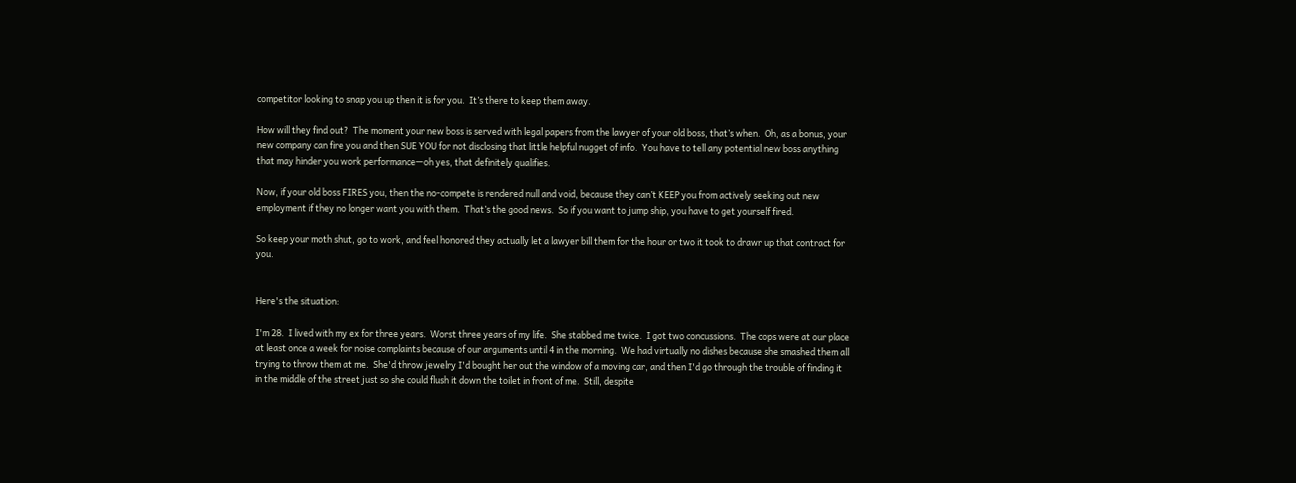competitor looking to snap you up then it is for you.  It’s there to keep them away.

How will they find out?  The moment your new boss is served with legal papers from the lawyer of your old boss, that’s when.  Oh, as a bonus, your new company can fire you and then SUE YOU for not disclosing that little helpful nugget of info.  You have to tell any potential new boss anything that may hinder you work performance—oh yes, that definitely qualifies.

Now, if your old boss FIRES you, then the no-compete is rendered null and void, because they can’t KEEP you from actively seeking out new employment if they no longer want you with them.  That’s the good news.  So if you want to jump ship, you have to get yourself fired.

So keep your moth shut, go to work, and feel honored they actually let a lawyer bill them for the hour or two it took to drawr up that contract for you.


Here's the situation:

I'm 28.  I lived with my ex for three years.  Worst three years of my life.  She stabbed me twice.  I got two concussions.  The cops were at our place at least once a week for noise complaints because of our arguments until 4 in the morning.  We had virtually no dishes because she smashed them all trying to throw them at me.  She'd throw jewelry I'd bought her out the window of a moving car, and then I'd go through the trouble of finding it in the middle of the street just so she could flush it down the toilet in front of me.  Still, despite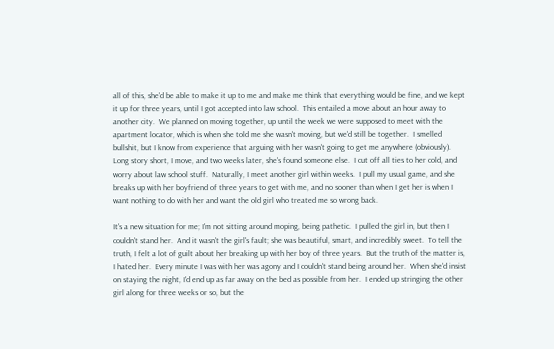all of this, she'd be able to make it up to me and make me think that everything would be fine, and we kept it up for three years, until I got accepted into law school.  This entailed a move about an hour away to another city.  We planned on moving together, up until the week we were supposed to meet with the apartment locator, which is when she told me she wasn't moving, but we'd still be together.  I smelled bullshit, but I know from experience that arguing with her wasn't going to get me anywhere (obviously).  Long story short, I move, and two weeks later, she's found someone else.  I cut off all ties to her cold, and worry about law school stuff.  Naturally, I meet another girl within weeks.  I pull my usual game, and she breaks up with her boyfriend of three years to get with me, and no sooner than when I get her is when I want nothing to do with her and want the old girl who treated me so wrong back.

It's a new situation for me; I'm not sitting around moping, being pathetic.  I pulled the girl in, but then I couldn't stand her.  And it wasn't the girl's fault; she was beautiful, smart, and incredibly sweet.  To tell the truth, I felt a lot of guilt about her breaking up with her boy of three years.  But the truth of the matter is, I hated her.  Every minute I was with her was agony and I couldn't stand being around her.  When she'd insist on staying the night, I'd end up as far away on the bed as possible from her.  I ended up stringing the other girl along for three weeks or so, but the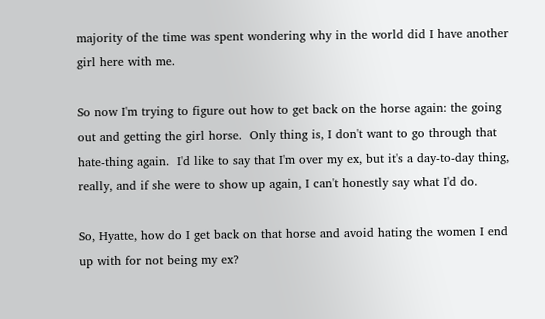majority of the time was spent wondering why in the world did I have another girl here with me.

So now I'm trying to figure out how to get back on the horse again: the going out and getting the girl horse.  Only thing is, I don't want to go through that hate-thing again.  I'd like to say that I'm over my ex, but it's a day-to-day thing, really, and if she were to show up again, I can't honestly say what I'd do.

So, Hyatte, how do I get back on that horse and avoid hating the women I end up with for not being my ex?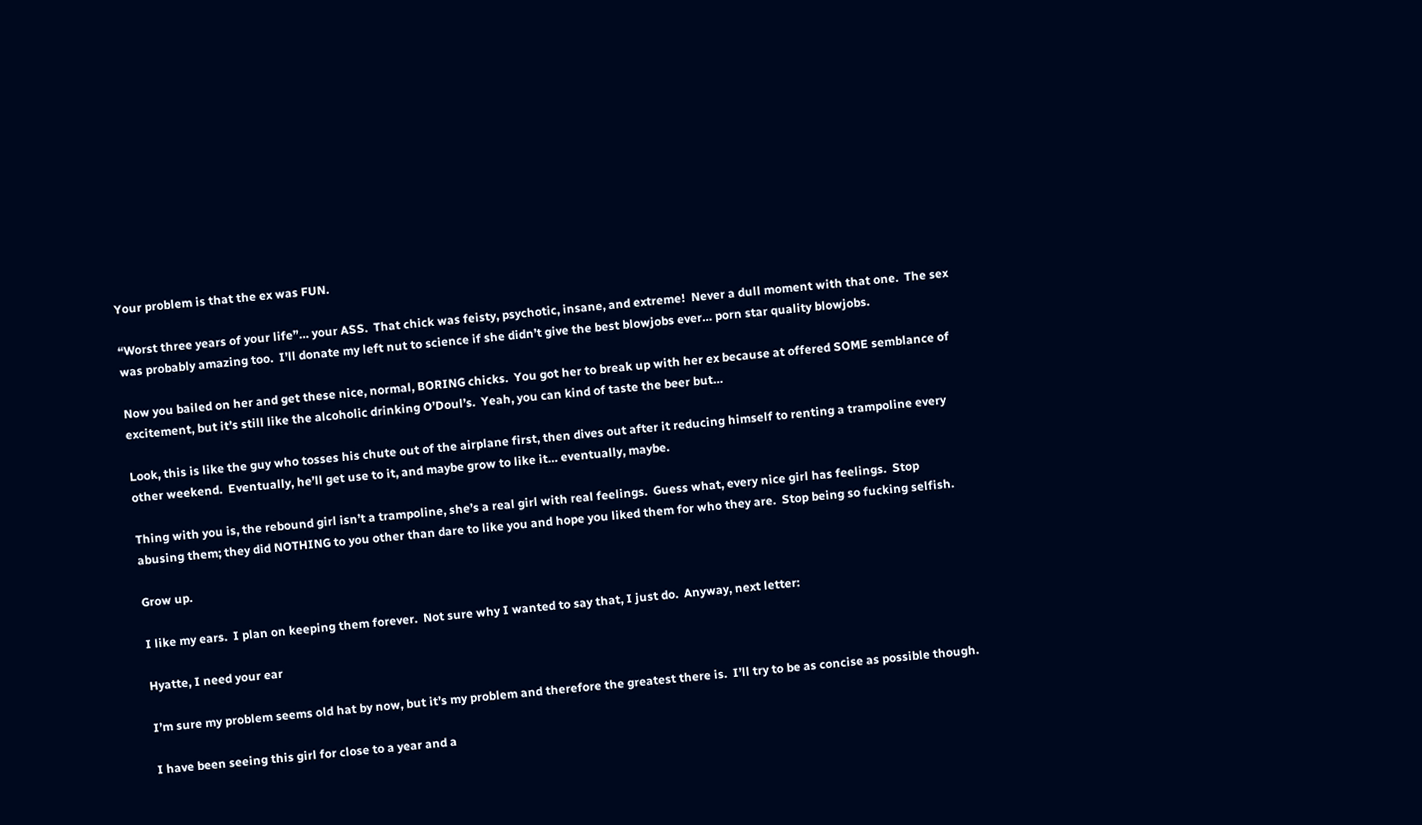Your problem is that the ex was FUN.

“Worst three years of your life”… your ASS.  That chick was feisty, psychotic, insane, and extreme!  Never a dull moment with that one.  The sex was probably amazing too.  I’ll donate my left nut to science if she didn’t give the best blowjobs ever… porn star quality blowjobs.

Now you bailed on her and get these nice, normal, BORING chicks.  You got her to break up with her ex because at offered SOME semblance of excitement, but it’s still like the alcoholic drinking O’Doul’s.  Yeah, you can kind of taste the beer but…

Look, this is like the guy who tosses his chute out of the airplane first, then dives out after it reducing himself to renting a trampoline every other weekend.  Eventually, he’ll get use to it, and maybe grow to like it… eventually, maybe.

Thing with you is, the rebound girl isn’t a trampoline, she’s a real girl with real feelings.  Guess what, every nice girl has feelings.  Stop abusing them; they did NOTHING to you other than dare to like you and hope you liked them for who they are.  Stop being so fucking selfish.

Grow up.

I like my ears.  I plan on keeping them forever.  Not sure why I wanted to say that, I just do.  Anyway, next letter:

Hyatte, I need your ear

I’m sure my problem seems old hat by now, but it’s my problem and therefore the greatest there is.  I’ll try to be as concise as possible though.

I have been seeing this girl for close to a year and a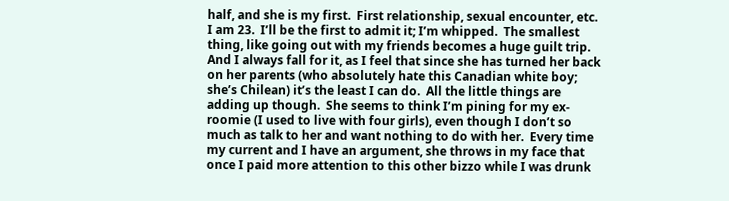half, and she is my first.  First relationship, sexual encounter, etc.  I am 23.  I’ll be the first to admit it; I’m whipped.  The smallest thing, like going out with my friends becomes a huge guilt trip.  And I always fall for it, as I feel that since she has turned her back on her parents (who absolutely hate this Canadian white boy; she’s Chilean) it’s the least I can do.  All the little things are adding up though.  She seems to think I’m pining for my ex-roomie (I used to live with four girls), even though I don’t so much as talk to her and want nothing to do with her.  Every time my current and I have an argument, she throws in my face that once I paid more attention to this other bizzo while I was drunk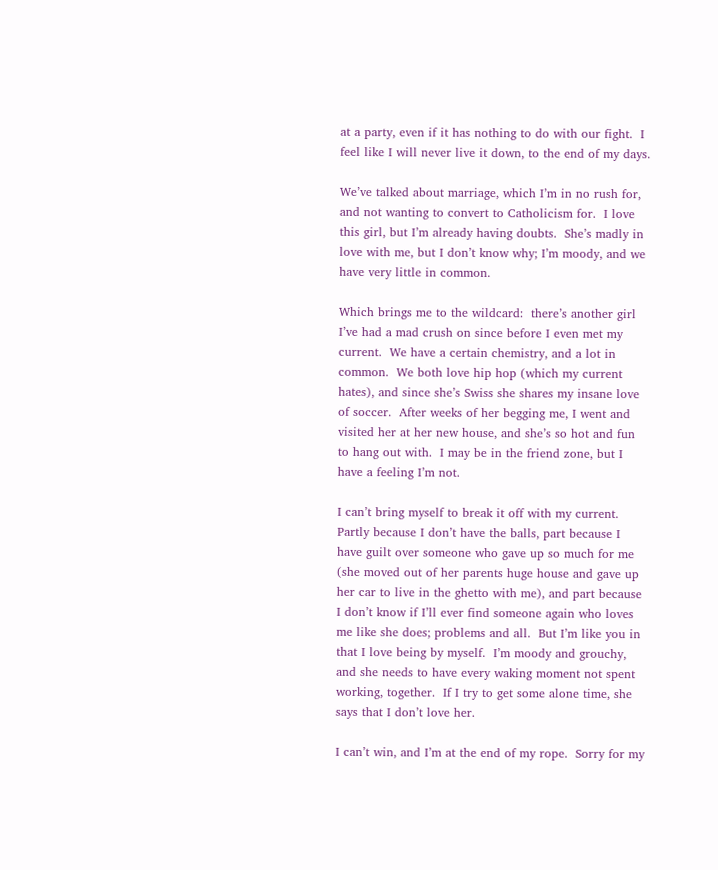at a party, even if it has nothing to do with our fight.  I feel like I will never live it down, to the end of my days.

We’ve talked about marriage, which I’m in no rush for, and not wanting to convert to Catholicism for.  I love this girl, but I’m already having doubts.  She’s madly in love with me, but I don’t know why; I’m moody, and we have very little in common.

Which brings me to the wildcard:  there’s another girl I’ve had a mad crush on since before I even met my current.  We have a certain chemistry, and a lot in common.  We both love hip hop (which my current hates), and since she’s Swiss she shares my insane love of soccer.  After weeks of her begging me, I went and visited her at her new house, and she’s so hot and fun to hang out with.  I may be in the friend zone, but I have a feeling I’m not.

I can’t bring myself to break it off with my current.  Partly because I don’t have the balls, part because I have guilt over someone who gave up so much for me (she moved out of her parents huge house and gave up her car to live in the ghetto with me), and part because I don’t know if I’ll ever find someone again who loves me like she does; problems and all.  But I’m like you in that I love being by myself.  I’m moody and grouchy, and she needs to have every waking moment not spent working, together.  If I try to get some alone time, she says that I don’t love her.

I can’t win, and I’m at the end of my rope.  Sorry for my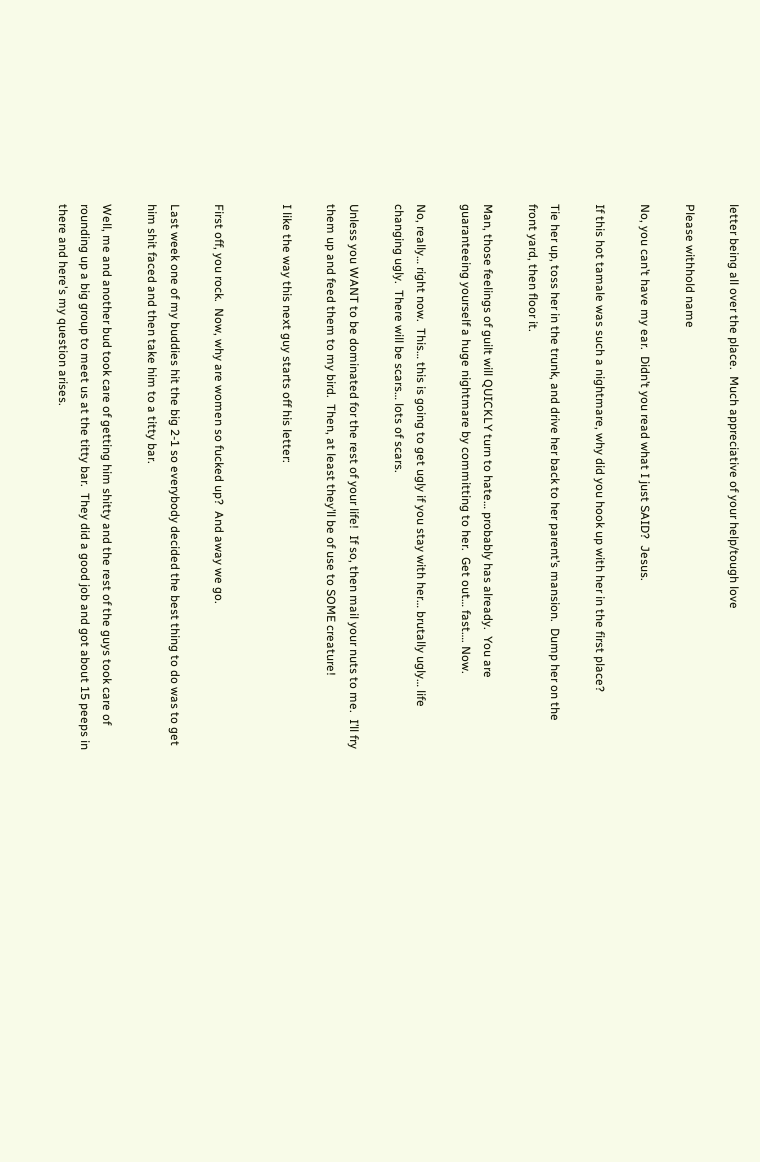letter being all over the place.  Much appreciative of your help/tough love

Please withhold name

No, you can’t have my ear.  Didn’t you read what I just SAID?  Jesus.

If this hot tamale was such a nightmare, why did you hook up with her in the first place?

Tie her up, toss her in the trunk, and drive her back to her parent’s mansion.  Dump her on the front yard, then floor it.

Man, those feelings of guilt will QUICKLY turn to hate… probably has already.  You are guaranteeing yourself a huge nightmare by committing to her.  Get out… fast…. Now.

No, really… right now.  This… this is going to get ugly if you stay with her… brutally ugly… life changing ugly.  There will be scars… lots of scars.

Unless you WANT to be dominated for the rest of your life!  If so, then mail your nuts to me.  I’ll fry them up and feed them to my bird.  Then, at least they’ll be of use to SOME creature!

I like the way this next guy starts off his letter:


First off, you rock.  Now, why are women so fucked up?  And away we go.

Last week one of my buddies hit the big 2-1 so everybody decided the best thing to do was to get him shit faced and then take him to a titty bar.

Well, me and another bud took care of getting him shitty and the rest of the guys took care of rounding up a big group to meet us at the titty bar.  They did a good job and got about 15 peeps in there and here's my question arises.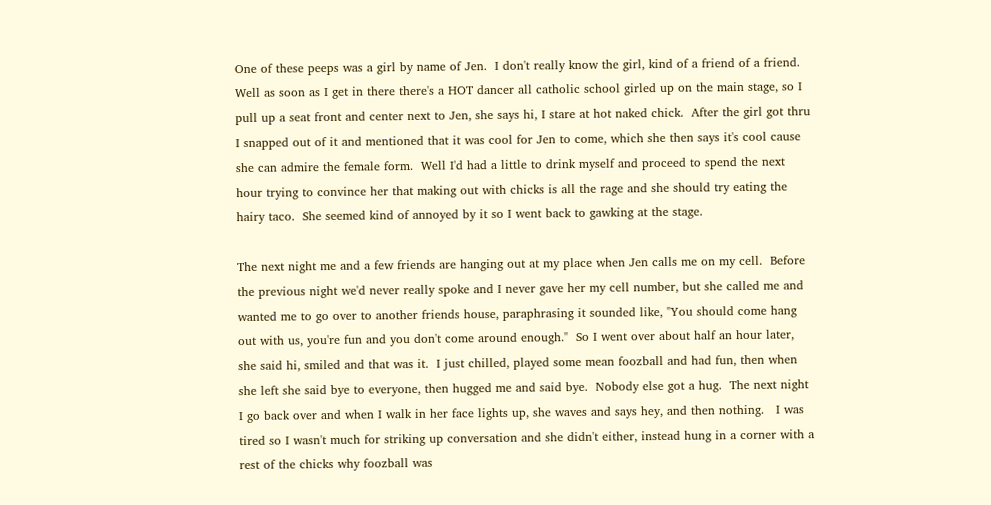One of these peeps was a girl by name of Jen.  I don't really know the girl, kind of a friend of a friend.  Well as soon as I get in there there's a HOT dancer all catholic school girled up on the main stage, so I pull up a seat front and center next to Jen, she says hi, I stare at hot naked chick.  After the girl got thru I snapped out of it and mentioned that it was cool for Jen to come, which she then says it's cool cause she can admire the female form.  Well I'd had a little to drink myself and proceed to spend the next hour trying to convince her that making out with chicks is all the rage and she should try eating the hairy taco.  She seemed kind of annoyed by it so I went back to gawking at the stage.

The next night me and a few friends are hanging out at my place when Jen calls me on my cell.  Before the previous night we'd never really spoke and I never gave her my cell number, but she called me and wanted me to go over to another friends house, paraphrasing it sounded like, "You should come hang out with us, you're fun and you don't come around enough."  So I went over about half an hour later, she said hi, smiled and that was it.  I just chilled, played some mean foozball and had fun, then when she left she said bye to everyone, then hugged me and said bye.  Nobody else got a hug.  The next night I go back over and when I walk in her face lights up, she waves and says hey, and then nothing.   I was tired so I wasn't much for striking up conversation and she didn't either, instead hung in a corner with a rest of the chicks why foozball was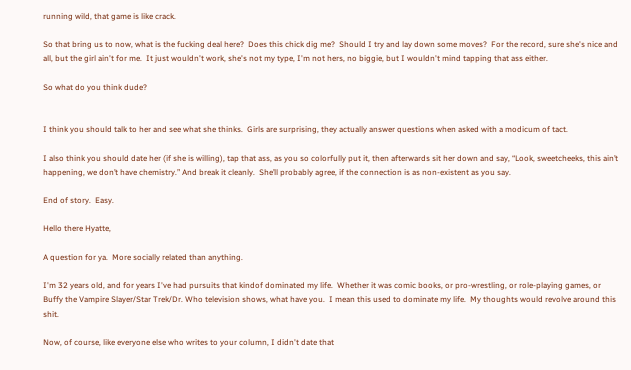running wild, that game is like crack.

So that bring us to now, what is the fucking deal here?  Does this chick dig me?  Should I try and lay down some moves?  For the record, sure she's nice and all, but the girl ain't for me.  It just wouldn't work, she's not my type, I'm not hers, no biggie, but I wouldn't mind tapping that ass either.

So what do you think dude?


I think you should talk to her and see what she thinks.  Girls are surprising, they actually answer questions when asked with a modicum of tact.

I also think you should date her (if she is willing), tap that ass, as you so colorfully put it, then afterwards sit her down and say, “Look, sweetcheeks, this ain’t happening, we don’t have chemistry.” And break it cleanly.  She’ll probably agree, if the connection is as non-existent as you say.

End of story.  Easy.

Hello there Hyatte,

A question for ya.  More socially related than anything.

I'm 32 years old, and for years I've had pursuits that kindof dominated my life.  Whether it was comic books, or pro-wrestling, or role-playing games, or Buffy the Vampire Slayer/Star Trek/Dr. Who television shows, what have you.  I mean this used to dominate my life.  My thoughts would revolve around this shit.

Now, of course, like everyone else who writes to your column, I didn't date that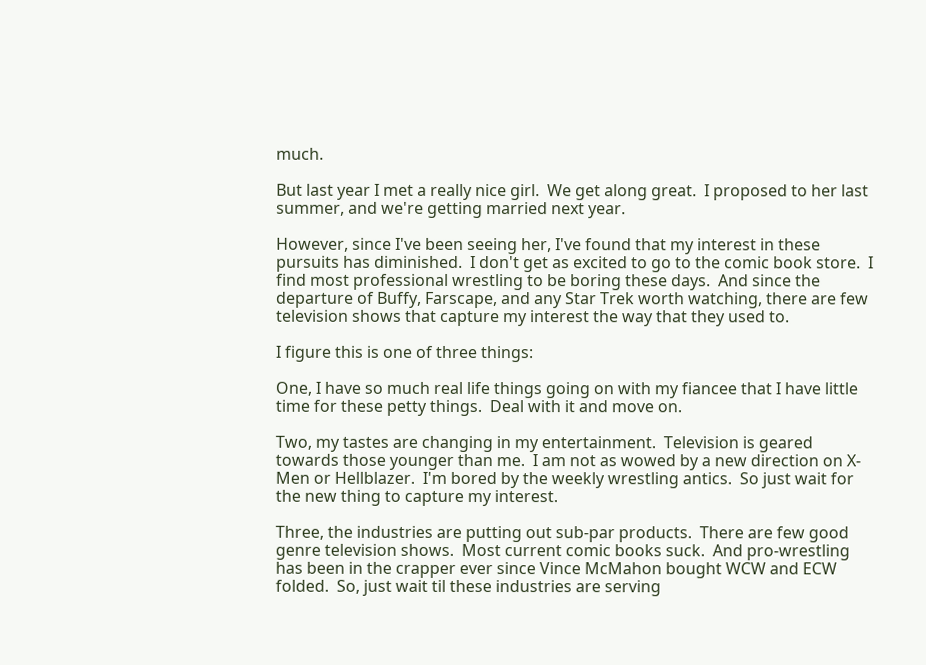much.

But last year I met a really nice girl.  We get along great.  I proposed to her last summer, and we're getting married next year.

However, since I've been seeing her, I've found that my interest in these pursuits has diminished.  I don't get as excited to go to the comic book store.  I find most professional wrestling to be boring these days.  And since the departure of Buffy, Farscape, and any Star Trek worth watching, there are few television shows that capture my interest the way that they used to.

I figure this is one of three things:

One, I have so much real life things going on with my fiancee that I have little time for these petty things.  Deal with it and move on.

Two, my tastes are changing in my entertainment.  Television is geared towards those younger than me.  I am not as wowed by a new direction on X-Men or Hellblazer.  I'm bored by the weekly wrestling antics.  So just wait for the new thing to capture my interest.

Three, the industries are putting out sub-par products.  There are few good genre television shows.  Most current comic books suck.  And pro-wrestling has been in the crapper ever since Vince McMahon bought WCW and ECW folded.  So, just wait til these industries are serving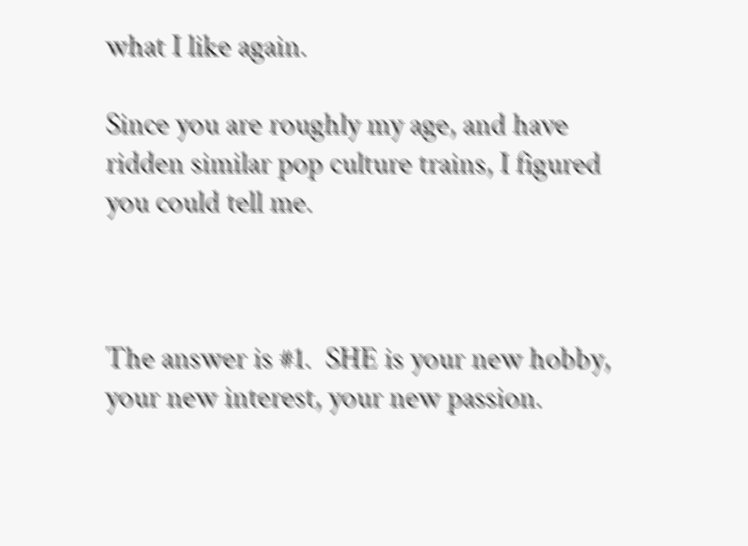what I like again.

Since you are roughly my age, and have ridden similar pop culture trains, I figured you could tell me.



The answer is #1.  SHE is your new hobby, your new interest, your new passion.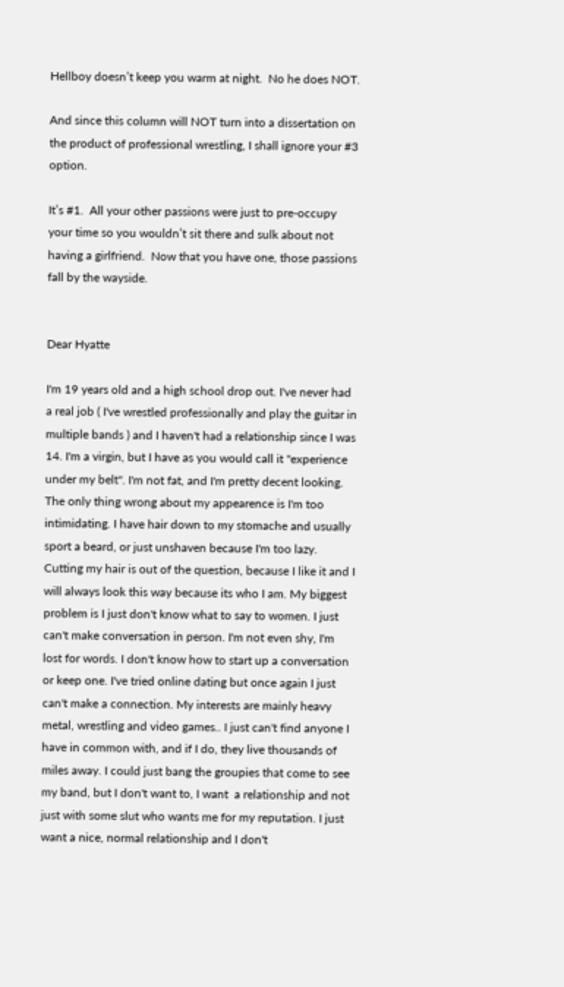Hellboy doesn’t keep you warm at night.  No he does NOT.

And since this column will NOT turn into a dissertation on the product of professional wrestling, I shall ignore your #3 option.

It’s #1.  All your other passions were just to pre-occupy your time so you wouldn’t sit there and sulk about not having a girlfriend.  Now that you have one, those passions fall by the wayside.


Dear Hyatte

I'm 19 years old and a high school drop out. I've never had a real job ( I've wrestled professionally and play the guitar in multiple bands ) and I haven't had a relationship since I was 14. I'm a virgin, but I have as you would call it "experience under my belt". I'm not fat, and I'm pretty decent looking. The only thing wrong about my appearence is I'm too intimidating. I have hair down to my stomache and usually sport a beard, or just unshaven because I'm too lazy. Cutting my hair is out of the question, because I like it and I will always look this way because its who I am. My biggest problem is I just don't know what to say to women. I just can't make conversation in person. I'm not even shy, I'm lost for words. I don't know how to start up a conversation or keep one. I've tried online dating but once again I just can't make a connection. My interests are mainly heavy metal, wrestling and video games.. I just can't find anyone I have in common with, and if I do, they live thousands of miles away. I could just bang the groupies that come to see my band, but I don't want to, I want  a relationship and not just with some slut who wants me for my reputation. I just want a nice, normal relationship and I don't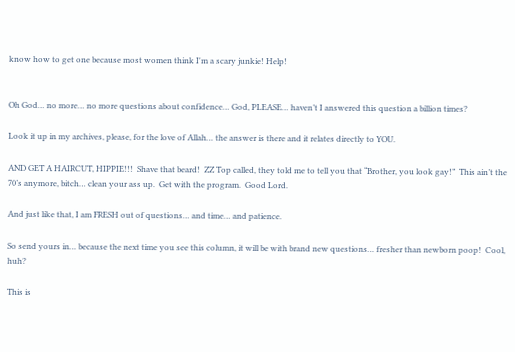know how to get one because most women think I'm a scary junkie! Help!


Oh God… no more… no more questions about confidence… God, PLEASE… haven’t I answered this question a billion times?

Look it up in my archives, please, for the love of Allah… the answer is there and it relates directly to YOU.

AND GET A HAIRCUT, HIPPIE!!!  Shave that beard!  ZZ Top called, they told me to tell you that “Brother, you look gay!”  This ain’t the 70’s anymore, bitch… clean your ass up.  Get with the program.  Good Lord.

And just like that, I am FRESH out of questions… and time… and patience.

So send yours in… because the next time you see this column, it will be with brand new questions… fresher than newborn poop!  Cool, huh?

This is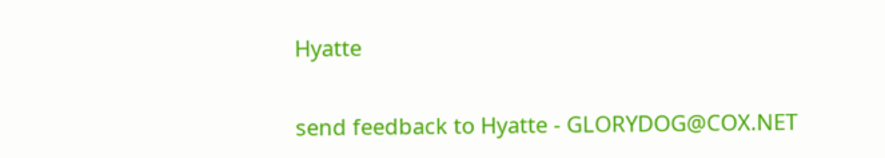Hyatte


send feedback to Hyatte - GLORYDOG@COX.NET